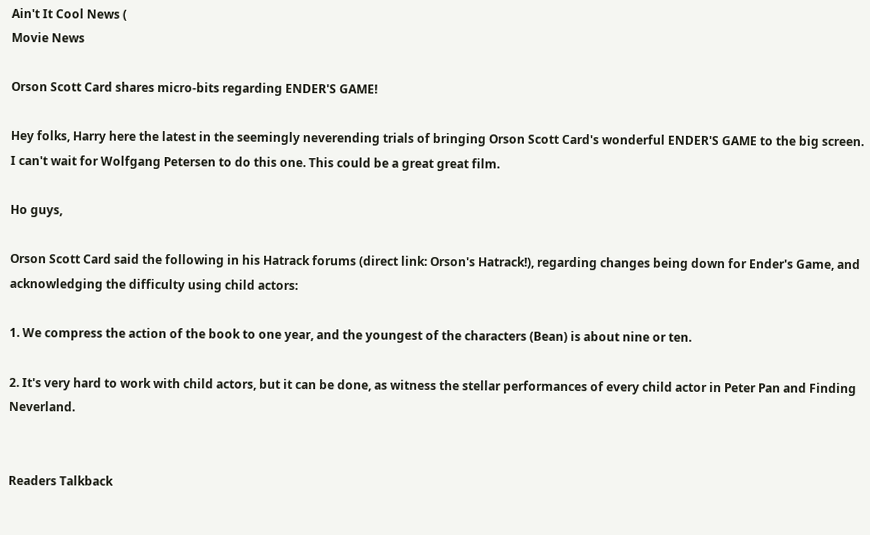Ain't It Cool News (
Movie News

Orson Scott Card shares micro-bits regarding ENDER'S GAME!

Hey folks, Harry here the latest in the seemingly neverending trials of bringing Orson Scott Card's wonderful ENDER'S GAME to the big screen. I can't wait for Wolfgang Petersen to do this one. This could be a great great film.

Ho guys,

Orson Scott Card said the following in his Hatrack forums (direct link: Orson's Hatrack!), regarding changes being down for Ender's Game, and acknowledging the difficulty using child actors:

1. We compress the action of the book to one year, and the youngest of the characters (Bean) is about nine or ten.

2. It's very hard to work with child actors, but it can be done, as witness the stellar performances of every child actor in Peter Pan and Finding Neverland.


Readers Talkback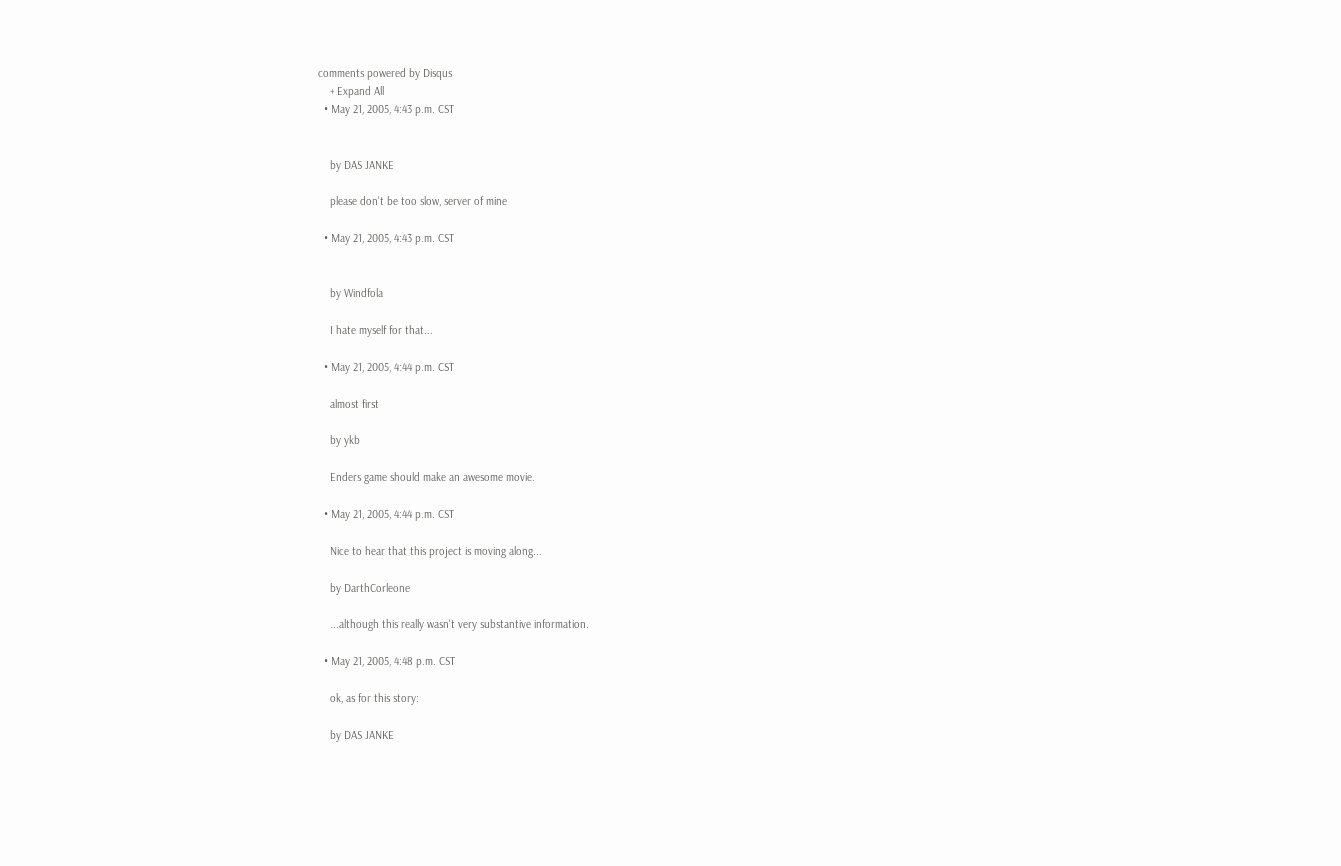comments powered by Disqus
    + Expand All
  • May 21, 2005, 4:43 p.m. CST


    by DAS JANKE

    please don't be too slow, server of mine

  • May 21, 2005, 4:43 p.m. CST


    by Windfola

    I hate myself for that...

  • May 21, 2005, 4:44 p.m. CST

    almost first

    by ykb

    Enders game should make an awesome movie.

  • May 21, 2005, 4:44 p.m. CST

    Nice to hear that this project is moving along...

    by DarthCorleone

    ...although this really wasn't very substantive information.

  • May 21, 2005, 4:48 p.m. CST

    ok, as for this story:

    by DAS JANKE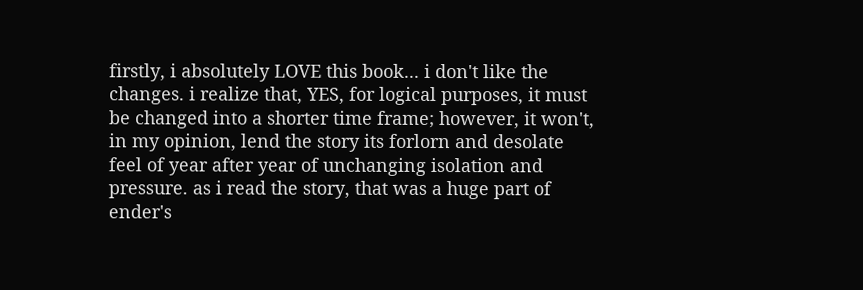firstly, i absolutely LOVE this book... i don't like the changes. i realize that, YES, for logical purposes, it must be changed into a shorter time frame; however, it won't, in my opinion, lend the story its forlorn and desolate feel of year after year of unchanging isolation and pressure. as i read the story, that was a huge part of ender's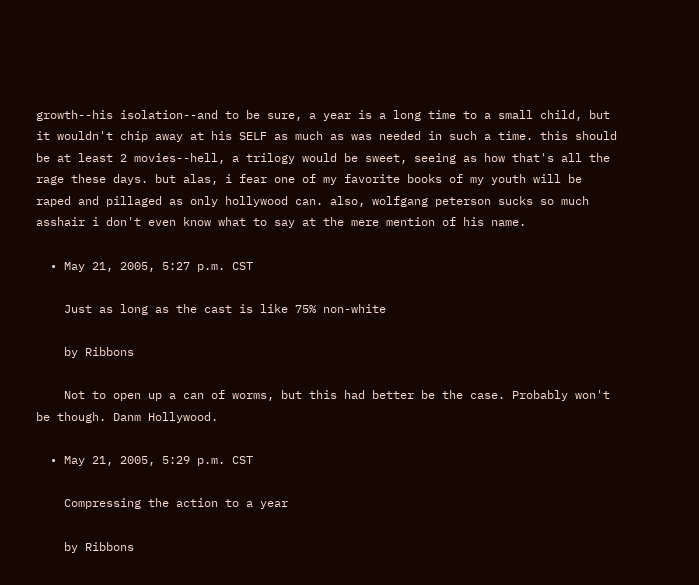growth--his isolation--and to be sure, a year is a long time to a small child, but it wouldn't chip away at his SELF as much as was needed in such a time. this should be at least 2 movies--hell, a trilogy would be sweet, seeing as how that's all the rage these days. but alas, i fear one of my favorite books of my youth will be raped and pillaged as only hollywood can. also, wolfgang peterson sucks so much asshair i don't even know what to say at the mere mention of his name.

  • May 21, 2005, 5:27 p.m. CST

    Just as long as the cast is like 75% non-white

    by Ribbons

    Not to open up a can of worms, but this had better be the case. Probably won't be though. Danm Hollywood.

  • May 21, 2005, 5:29 p.m. CST

    Compressing the action to a year

    by Ribbons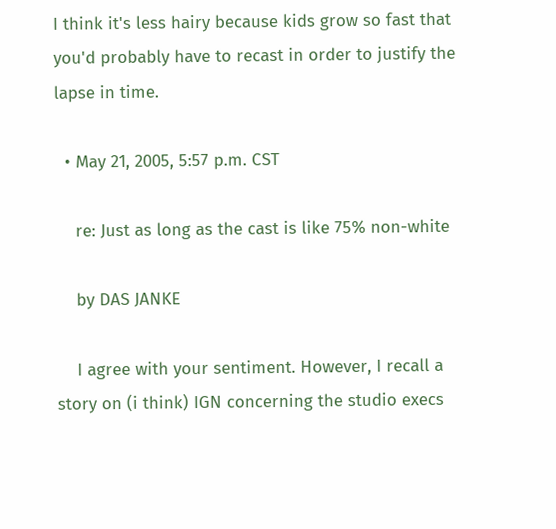I think it's less hairy because kids grow so fast that you'd probably have to recast in order to justify the lapse in time.

  • May 21, 2005, 5:57 p.m. CST

    re: Just as long as the cast is like 75% non-white

    by DAS JANKE

    I agree with your sentiment. However, I recall a story on (i think) IGN concerning the studio execs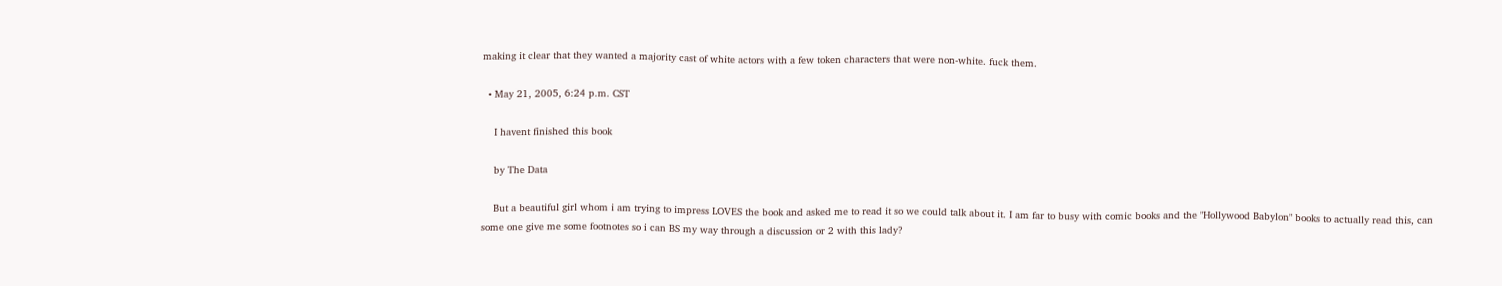making it clear that they wanted a majority cast of white actors with a few token characters that were non-white. fuck them.

  • May 21, 2005, 6:24 p.m. CST

    I havent finished this book

    by The Data

    But a beautiful girl whom i am trying to impress LOVES the book and asked me to read it so we could talk about it. I am far to busy with comic books and the "Hollywood Babylon" books to actually read this, can some one give me some footnotes so i can BS my way through a discussion or 2 with this lady?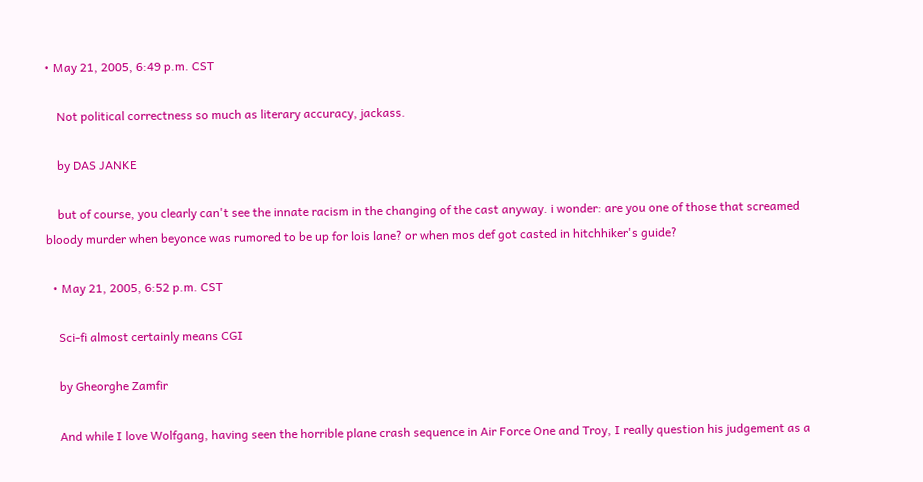• May 21, 2005, 6:49 p.m. CST

    Not political correctness so much as literary accuracy, jackass.

    by DAS JANKE

    but of course, you clearly can't see the innate racism in the changing of the cast anyway. i wonder: are you one of those that screamed bloody murder when beyonce was rumored to be up for lois lane? or when mos def got casted in hitchhiker's guide?

  • May 21, 2005, 6:52 p.m. CST

    Sci-fi almost certainly means CGI

    by Gheorghe Zamfir

    And while I love Wolfgang, having seen the horrible plane crash sequence in Air Force One and Troy, I really question his judgement as a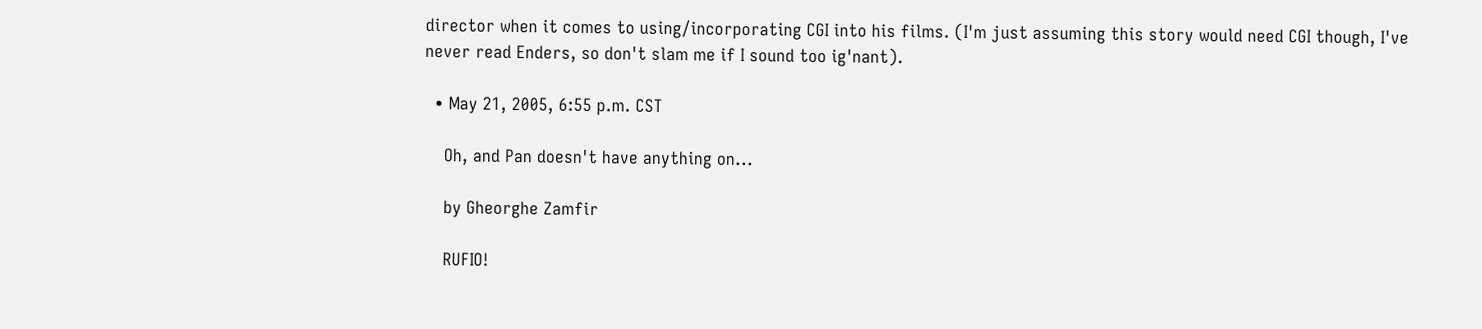director when it comes to using/incorporating CGI into his films. (I'm just assuming this story would need CGI though, I've never read Enders, so don't slam me if I sound too ig'nant).

  • May 21, 2005, 6:55 p.m. CST

    Oh, and Pan doesn't have anything on...

    by Gheorghe Zamfir

    RUFIO!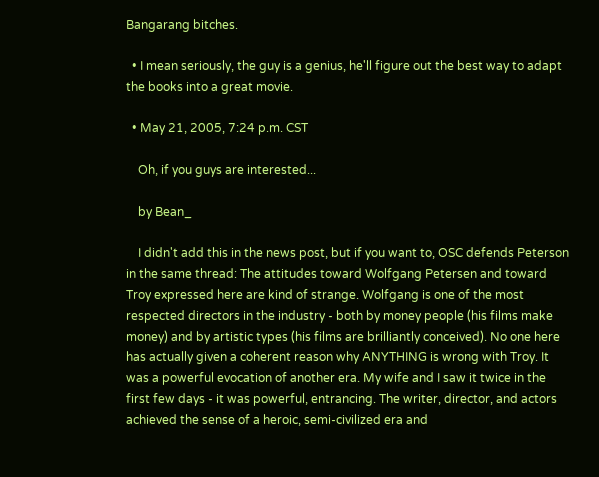Bangarang bitches.

  • I mean seriously, the guy is a genius, he'll figure out the best way to adapt the books into a great movie.

  • May 21, 2005, 7:24 p.m. CST

    Oh, if you guys are interested...

    by Bean_

    I didn't add this in the news post, but if you want to, OSC defends Peterson in the same thread: The attitudes toward Wolfgang Petersen and toward Troy expressed here are kind of strange. Wolfgang is one of the most respected directors in the industry - both by money people (his films make money) and by artistic types (his films are brilliantly conceived). No one here has actually given a coherent reason why ANYTHING is wrong with Troy. It was a powerful evocation of another era. My wife and I saw it twice in the first few days - it was powerful, entrancing. The writer, director, and actors achieved the sense of a heroic, semi-civilized era and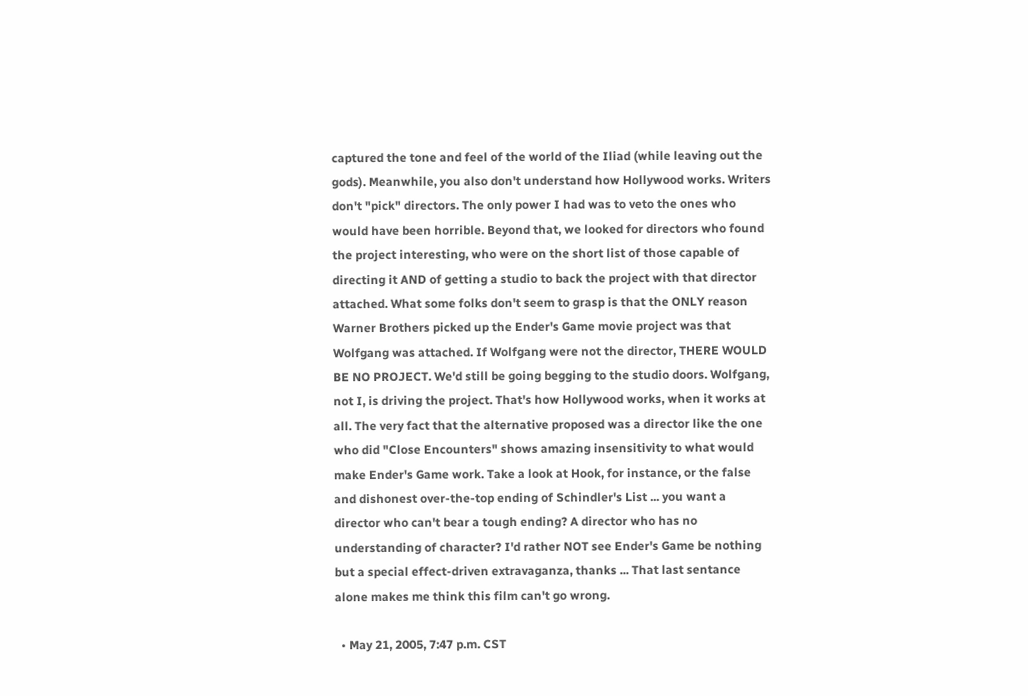captured the tone and feel of the world of the Iliad (while leaving out the gods). Meanwhile, you also don't understand how Hollywood works. Writers don't "pick" directors. The only power I had was to veto the ones who would have been horrible. Beyond that, we looked for directors who found the project interesting, who were on the short list of those capable of directing it AND of getting a studio to back the project with that director attached. What some folks don't seem to grasp is that the ONLY reason Warner Brothers picked up the Ender's Game movie project was that Wolfgang was attached. If Wolfgang were not the director, THERE WOULD BE NO PROJECT. We'd still be going begging to the studio doors. Wolfgang, not I, is driving the project. That's how Hollywood works, when it works at all. The very fact that the alternative proposed was a director like the one who did "Close Encounters" shows amazing insensitivity to what would make Ender's Game work. Take a look at Hook, for instance, or the false and dishonest over-the-top ending of Schindler's List ... you want a director who can't bear a tough ending? A director who has no understanding of character? I'd rather NOT see Ender's Game be nothing but a special effect-driven extravaganza, thanks ... That last sentance alone makes me think this film can't go wrong.

  • May 21, 2005, 7:47 p.m. CST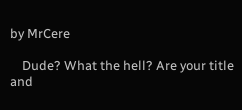by MrCere

    Dude? What the hell? Are your title and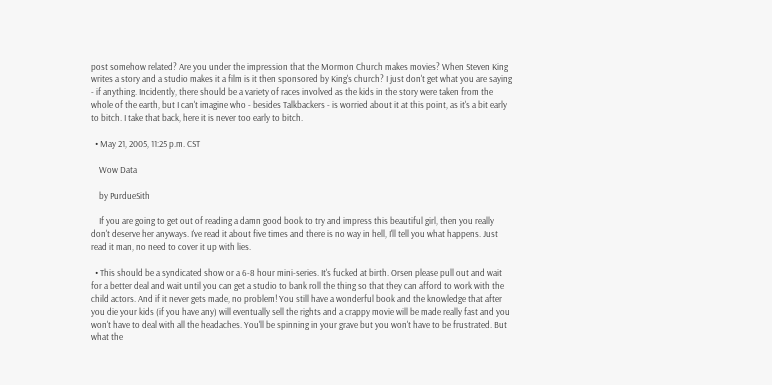post somehow related? Are you under the impression that the Mormon Church makes movies? When Steven King writes a story and a studio makes it a film is it then sponsored by King's church? I just don't get what you are saying - if anything. Incidently, there should be a variety of races involved as the kids in the story were taken from the whole of the earth, but I can't imagine who - besides Talkbackers - is worried about it at this point, as it's a bit early to bitch. I take that back, here it is never too early to bitch.

  • May 21, 2005, 11:25 p.m. CST

    Wow Data

    by PurdueSith

    If you are going to get out of reading a damn good book to try and impress this beautiful girl, then you really don't deserve her anyways. I've read it about five times and there is no way in hell, I'll tell you what happens. Just read it man, no need to cover it up with lies.

  • This should be a syndicated show or a 6-8 hour mini-series. It's fucked at birth. Orsen please pull out and wait for a better deal and wait until you can get a studio to bank roll the thing so that they can afford to work with the child actors. And if it never gets made, no problem! You still have a wonderful book and the knowledge that after you die your kids (if you have any) will eventually sell the rights and a crappy movie will be made really fast and you won't have to deal with all the headaches. You'll be spinning in your grave but you won't have to be frustrated. But what the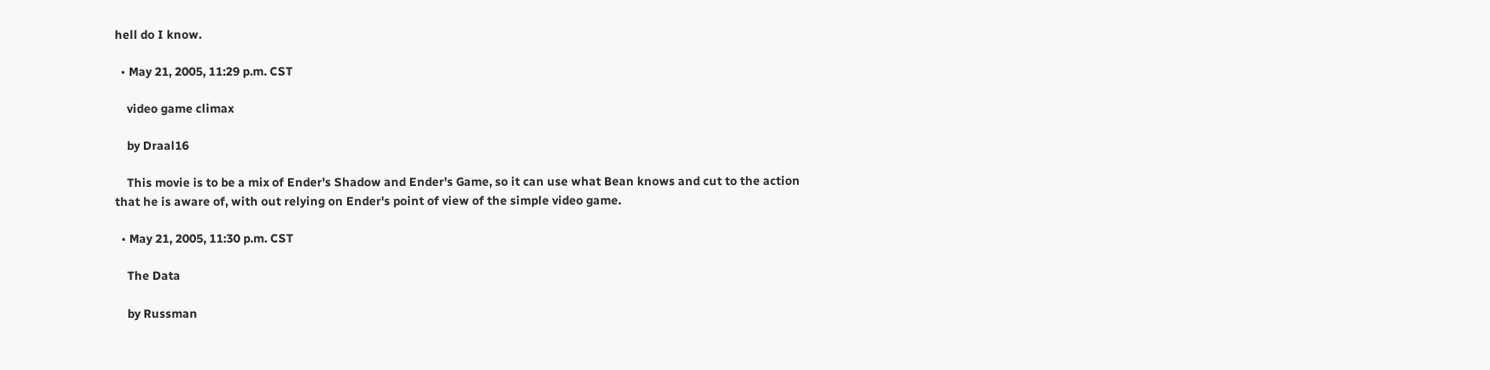hell do I know.

  • May 21, 2005, 11:29 p.m. CST

    video game climax

    by Draal16

    This movie is to be a mix of Ender's Shadow and Ender's Game, so it can use what Bean knows and cut to the action that he is aware of, with out relying on Ender's point of view of the simple video game.

  • May 21, 2005, 11:30 p.m. CST

    The Data

    by Russman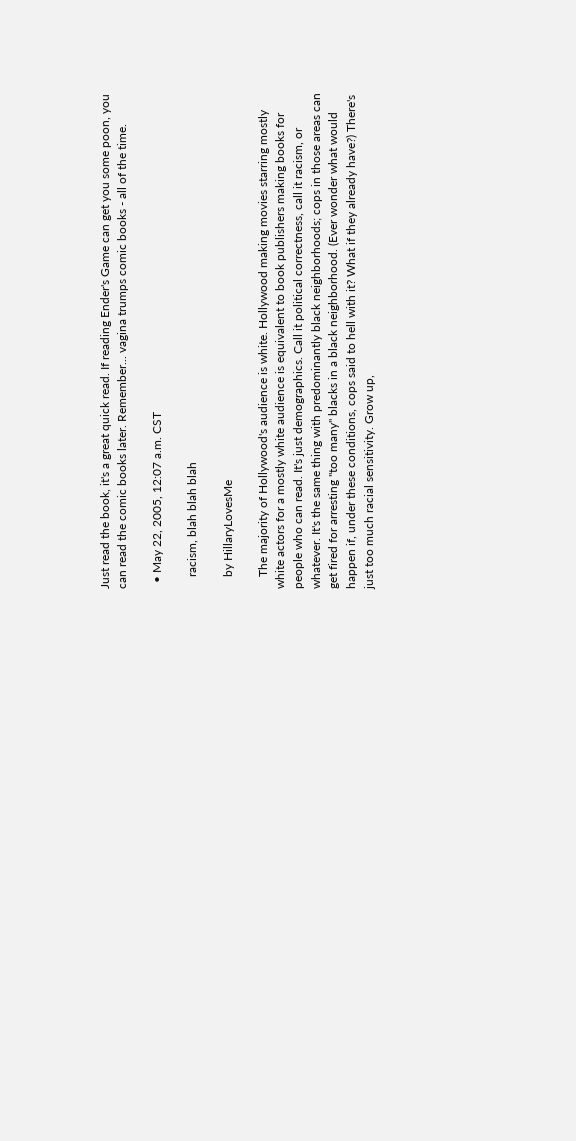Just read the book, it's a great quick read. If reading Ender's Game can get you some poon, you can read the comic books later. Remember... vagina trumps comic books - all of the time.

  • May 22, 2005, 12:07 a.m. CST

    racism, blah blah blah

    by HillaryLovesMe

    The majority of Hollywood's audience is white. Hollywood making movies starring mostly white actors for a mostly white audience is equivalent to book publishers making books for people who can read. It's just demographics. Call it political correctness, call it racism, or whatever. It's the same thing with predominantly black neighborhoods; cops in those areas can get fired for arresting "too many" blacks in a black neighborhood. (Ever wonder what would happen if, under these conditions, cops said to hell with it? What if they already have?) There's just too much racial sensitivity. Grow up,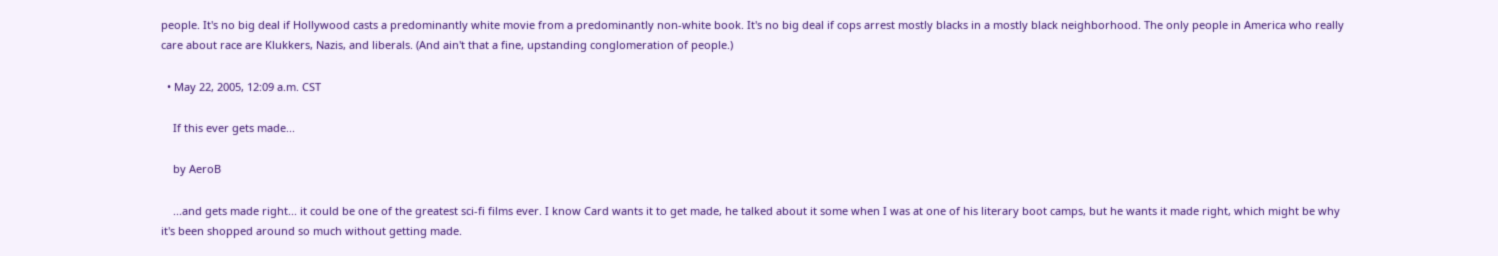people. It's no big deal if Hollywood casts a predominantly white movie from a predominantly non-white book. It's no big deal if cops arrest mostly blacks in a mostly black neighborhood. The only people in America who really care about race are Klukkers, Nazis, and liberals. (And ain't that a fine, upstanding conglomeration of people.)

  • May 22, 2005, 12:09 a.m. CST

    If this ever gets made...

    by AeroB

    ...and gets made right... it could be one of the greatest sci-fi films ever. I know Card wants it to get made, he talked about it some when I was at one of his literary boot camps, but he wants it made right, which might be why it's been shopped around so much without getting made.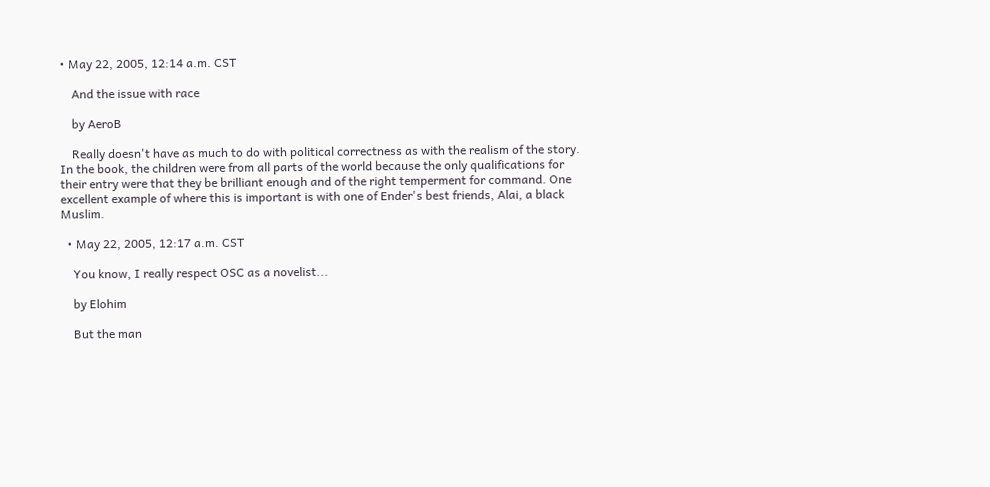• May 22, 2005, 12:14 a.m. CST

    And the issue with race

    by AeroB

    Really doesn't have as much to do with political correctness as with the realism of the story. In the book, the children were from all parts of the world because the only qualifications for their entry were that they be brilliant enough and of the right temperment for command. One excellent example of where this is important is with one of Ender's best friends, Alai, a black Muslim.

  • May 22, 2005, 12:17 a.m. CST

    You know, I really respect OSC as a novelist...

    by Elohim

    But the man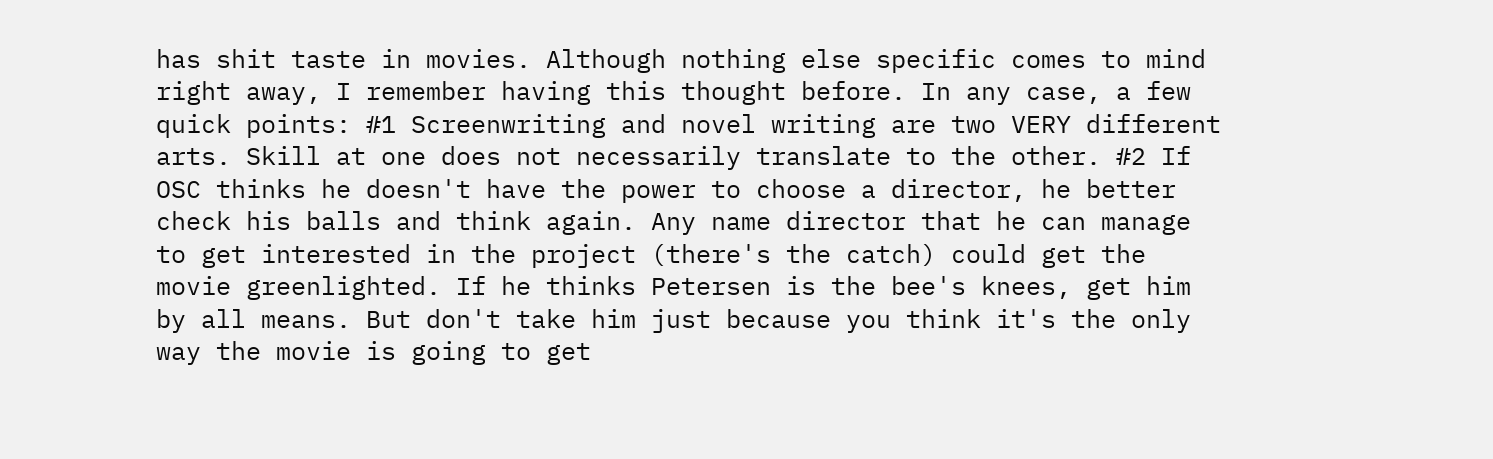has shit taste in movies. Although nothing else specific comes to mind right away, I remember having this thought before. In any case, a few quick points: #1 Screenwriting and novel writing are two VERY different arts. Skill at one does not necessarily translate to the other. #2 If OSC thinks he doesn't have the power to choose a director, he better check his balls and think again. Any name director that he can manage to get interested in the project (there's the catch) could get the movie greenlighted. If he thinks Petersen is the bee's knees, get him by all means. But don't take him just because you think it's the only way the movie is going to get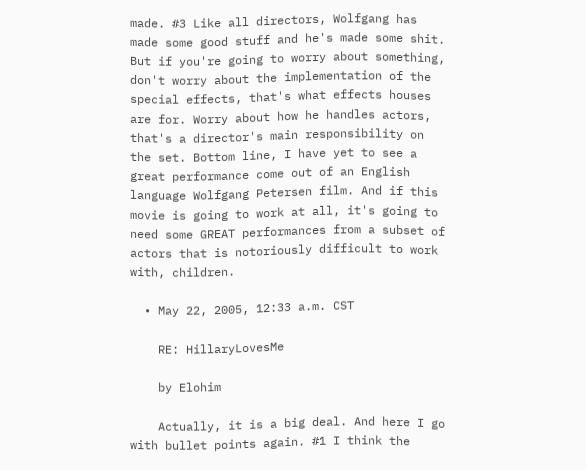made. #3 Like all directors, Wolfgang has made some good stuff and he's made some shit. But if you're going to worry about something, don't worry about the implementation of the special effects, that's what effects houses are for. Worry about how he handles actors, that's a director's main responsibility on the set. Bottom line, I have yet to see a great performance come out of an English language Wolfgang Petersen film. And if this movie is going to work at all, it's going to need some GREAT performances from a subset of actors that is notoriously difficult to work with, children.

  • May 22, 2005, 12:33 a.m. CST

    RE: HillaryLovesMe

    by Elohim

    Actually, it is a big deal. And here I go with bullet points again. #1 I think the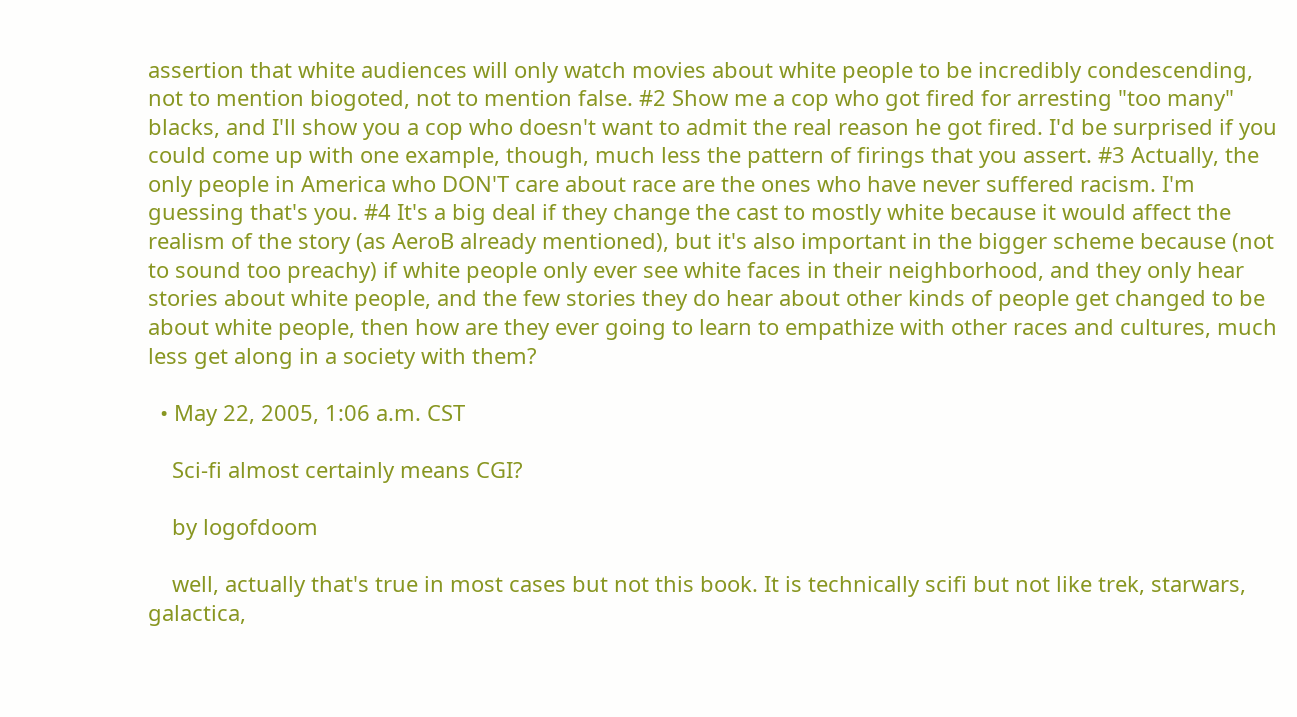assertion that white audiences will only watch movies about white people to be incredibly condescending, not to mention biogoted, not to mention false. #2 Show me a cop who got fired for arresting "too many" blacks, and I'll show you a cop who doesn't want to admit the real reason he got fired. I'd be surprised if you could come up with one example, though, much less the pattern of firings that you assert. #3 Actually, the only people in America who DON'T care about race are the ones who have never suffered racism. I'm guessing that's you. #4 It's a big deal if they change the cast to mostly white because it would affect the realism of the story (as AeroB already mentioned), but it's also important in the bigger scheme because (not to sound too preachy) if white people only ever see white faces in their neighborhood, and they only hear stories about white people, and the few stories they do hear about other kinds of people get changed to be about white people, then how are they ever going to learn to empathize with other races and cultures, much less get along in a society with them?

  • May 22, 2005, 1:06 a.m. CST

    Sci-fi almost certainly means CGI?

    by logofdoom

    well, actually that's true in most cases but not this book. It is technically scifi but not like trek, starwars, galactica,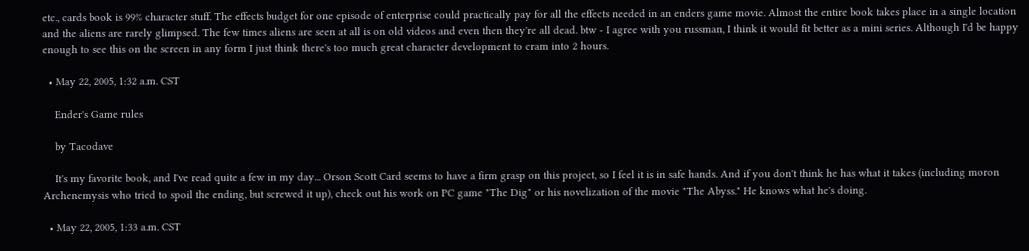etc., cards book is 99% character stuff. The effects budget for one episode of enterprise could practically pay for all the effects needed in an enders game movie. Almost the entire book takes place in a single location and the aliens are rarely glimpsed. The few times aliens are seen at all is on old videos and even then they're all dead. btw - I agree with you russman, I think it would fit better as a mini series. Although I'd be happy enough to see this on the screen in any form I just think there's too much great character development to cram into 2 hours.

  • May 22, 2005, 1:32 a.m. CST

    Ender's Game rules

    by Tacodave

    It's my favorite book, and I've read quite a few in my day... Orson Scott Card seems to have a firm grasp on this project, so I feel it is in safe hands. And if you don't think he has what it takes (including moron Archenemysis who tried to spoil the ending, but screwed it up), check out his work on PC game "The Dig" or his novelization of the movie "The Abyss." He knows what he's doing.

  • May 22, 2005, 1:33 a.m. CST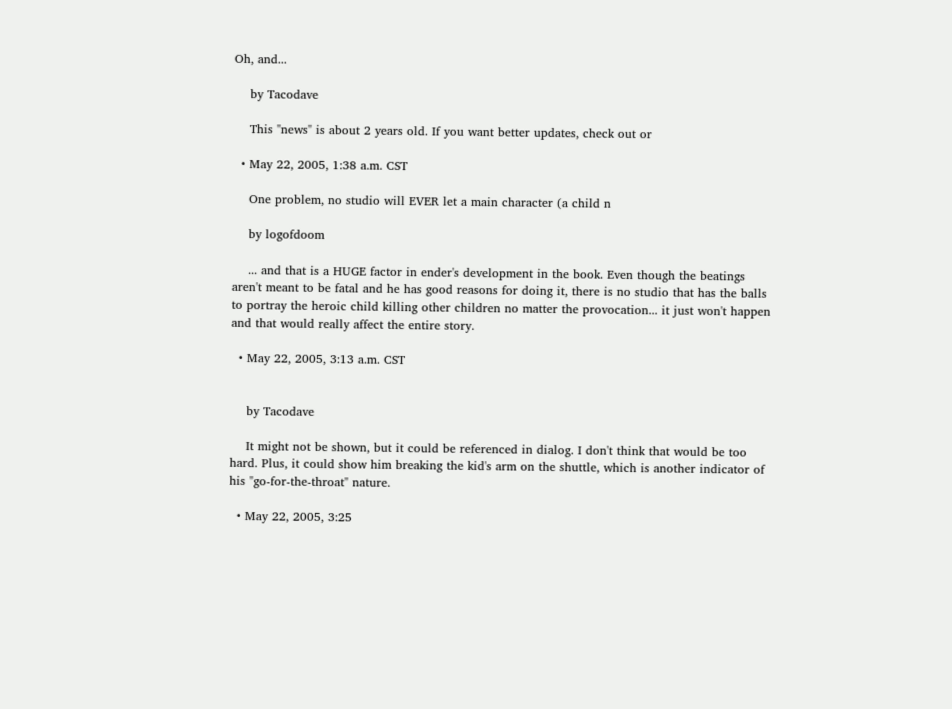Oh, and...

    by Tacodave

    This "news" is about 2 years old. If you want better updates, check out or

  • May 22, 2005, 1:38 a.m. CST

    One problem, no studio will EVER let a main character (a child n

    by logofdoom

    ... and that is a HUGE factor in ender's development in the book. Even though the beatings aren't meant to be fatal and he has good reasons for doing it, there is no studio that has the balls to portray the heroic child killing other children no matter the provocation... it just won't happen and that would really affect the entire story.

  • May 22, 2005, 3:13 a.m. CST


    by Tacodave

    It might not be shown, but it could be referenced in dialog. I don't think that would be too hard. Plus, it could show him breaking the kid's arm on the shuttle, which is another indicator of his "go-for-the-throat" nature.

  • May 22, 2005, 3:25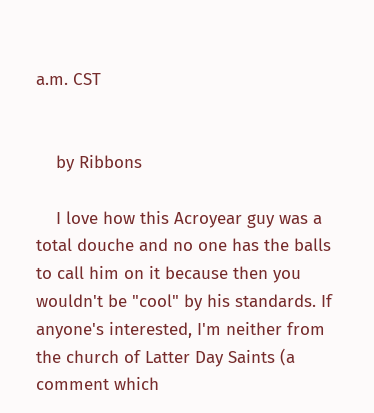a.m. CST


    by Ribbons

    I love how this Acroyear guy was a total douche and no one has the balls to call him on it because then you wouldn't be "cool" by his standards. If anyone's interested, I'm neither from the church of Latter Day Saints (a comment which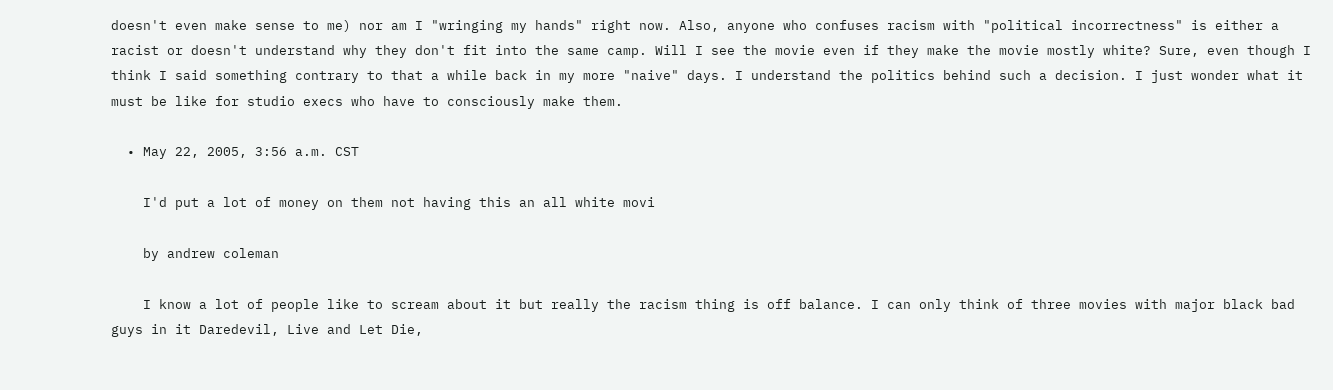doesn't even make sense to me) nor am I "wringing my hands" right now. Also, anyone who confuses racism with "political incorrectness" is either a racist or doesn't understand why they don't fit into the same camp. Will I see the movie even if they make the movie mostly white? Sure, even though I think I said something contrary to that a while back in my more "naive" days. I understand the politics behind such a decision. I just wonder what it must be like for studio execs who have to consciously make them.

  • May 22, 2005, 3:56 a.m. CST

    I'd put a lot of money on them not having this an all white movi

    by andrew coleman

    I know a lot of people like to scream about it but really the racism thing is off balance. I can only think of three movies with major black bad guys in it Daredevil, Live and Let Die,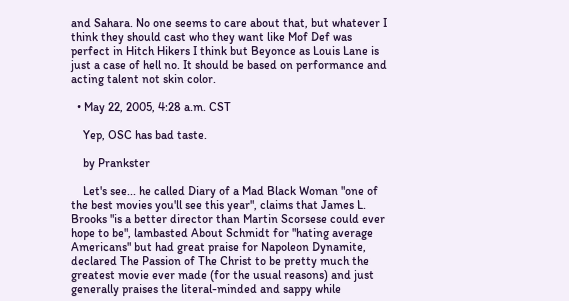and Sahara. No one seems to care about that, but whatever I think they should cast who they want like Mof Def was perfect in Hitch Hikers I think but Beyonce as Louis Lane is just a case of hell no. It should be based on performance and acting talent not skin color.

  • May 22, 2005, 4:28 a.m. CST

    Yep, OSC has bad taste.

    by Prankster

    Let's see... he called Diary of a Mad Black Woman "one of the best movies you'll see this year", claims that James L. Brooks "is a better director than Martin Scorsese could ever hope to be", lambasted About Schmidt for "hating average Americans" but had great praise for Napoleon Dynamite, declared The Passion of The Christ to be pretty much the greatest movie ever made (for the usual reasons) and just generally praises the literal-minded and sappy while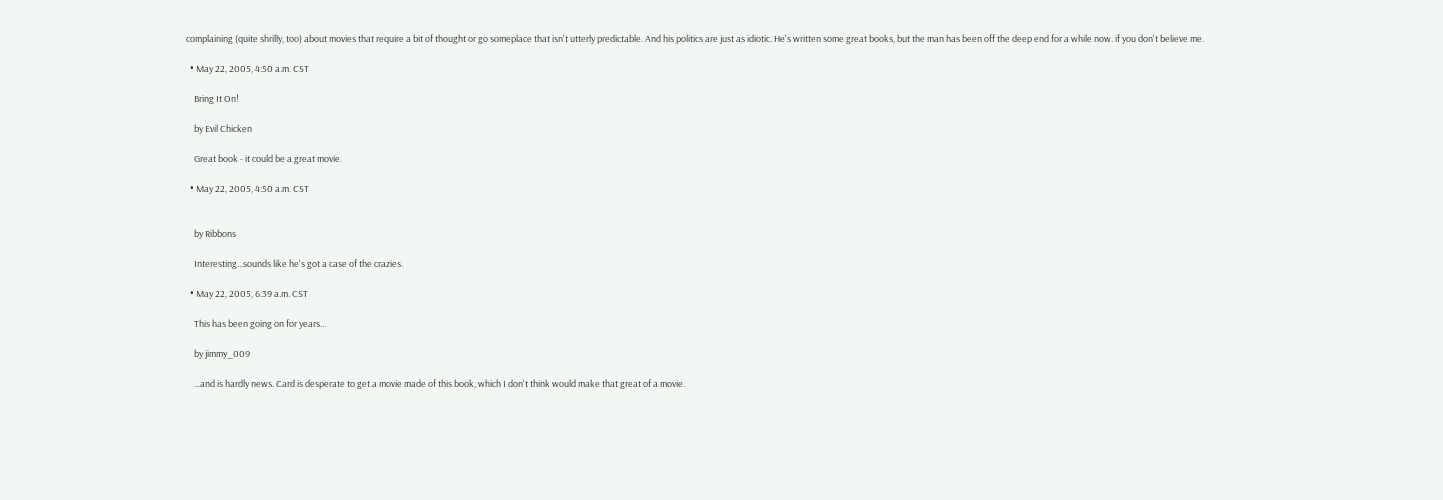complaining (quite shrilly, too) about movies that require a bit of thought or go someplace that isn't utterly predictable. And his politics are just as idiotic. He's written some great books, but the man has been off the deep end for a while now. if you don't believe me.

  • May 22, 2005, 4:50 a.m. CST

    Bring It On!

    by Evil Chicken

    Great book - it could be a great movie.

  • May 22, 2005, 4:50 a.m. CST


    by Ribbons

    Interesting...sounds like he's got a case of the crazies.

  • May 22, 2005, 6:39 a.m. CST

    This has been going on for years...

    by jimmy_009

    ...and is hardly news. Card is desperate to get a movie made of this book, which I don't think would make that great of a movie.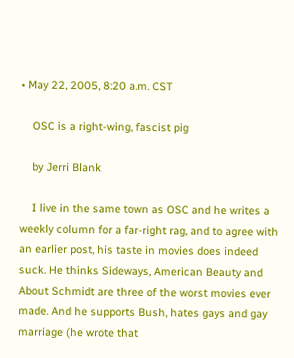• May 22, 2005, 8:20 a.m. CST

    OSC is a right-wing, fascist pig

    by Jerri Blank

    I live in the same town as OSC and he writes a weekly column for a far-right rag, and to agree with an earlier post, his taste in movies does indeed suck. He thinks Sideways, American Beauty and About Schmidt are three of the worst movies ever made. And he supports Bush, hates gays and gay marriage (he wrote that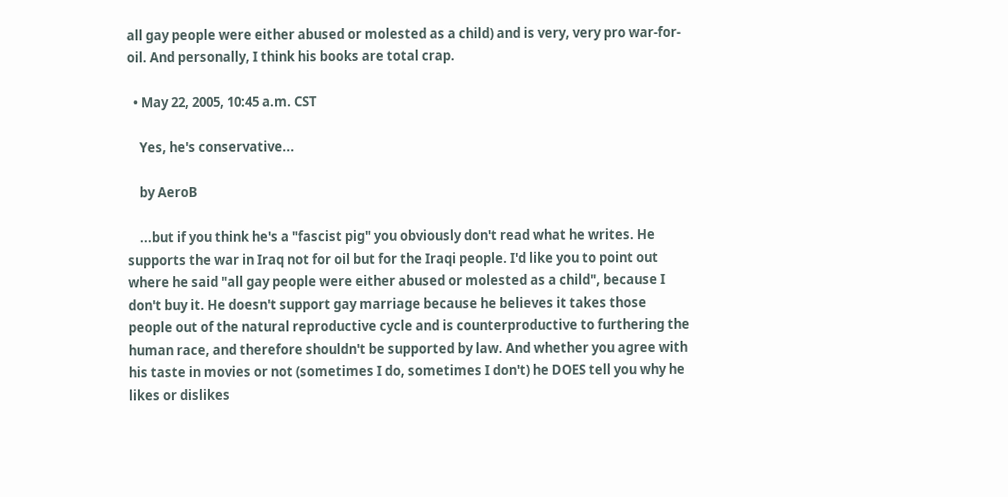all gay people were either abused or molested as a child) and is very, very pro war-for-oil. And personally, I think his books are total crap.

  • May 22, 2005, 10:45 a.m. CST

    Yes, he's conservative...

    by AeroB

    ...but if you think he's a "fascist pig" you obviously don't read what he writes. He supports the war in Iraq not for oil but for the Iraqi people. I'd like you to point out where he said "all gay people were either abused or molested as a child", because I don't buy it. He doesn't support gay marriage because he believes it takes those people out of the natural reproductive cycle and is counterproductive to furthering the human race, and therefore shouldn't be supported by law. And whether you agree with his taste in movies or not (sometimes I do, sometimes I don't) he DOES tell you why he likes or dislikes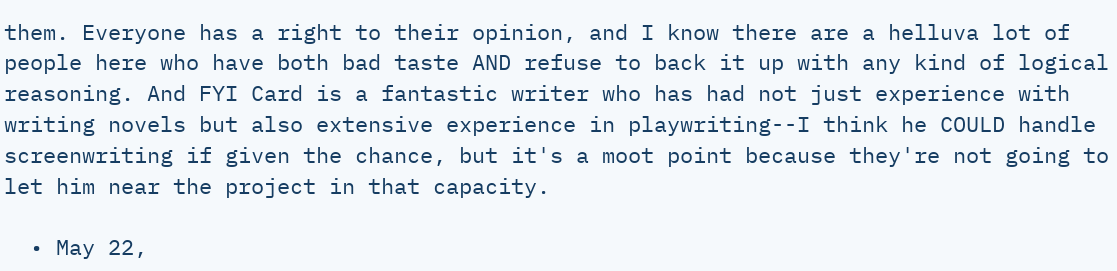them. Everyone has a right to their opinion, and I know there are a helluva lot of people here who have both bad taste AND refuse to back it up with any kind of logical reasoning. And FYI Card is a fantastic writer who has had not just experience with writing novels but also extensive experience in playwriting--I think he COULD handle screenwriting if given the chance, but it's a moot point because they're not going to let him near the project in that capacity.

  • May 22,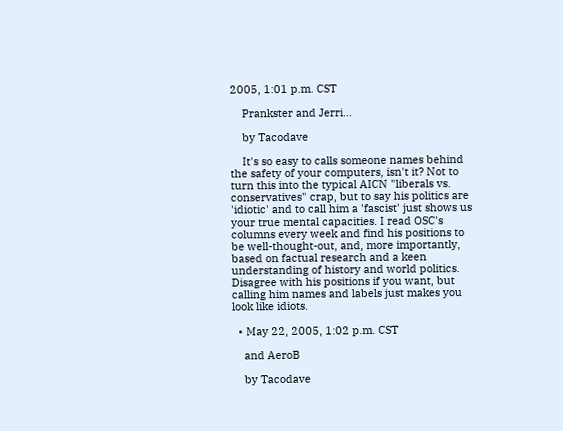2005, 1:01 p.m. CST

    Prankster and Jerri...

    by Tacodave

    It's so easy to calls someone names behind the safety of your computers, isn't it? Not to turn this into the typical AICN "liberals vs. conservatives" crap, but to say his politics are 'idiotic' and to call him a 'fascist' just shows us your true mental capacities. I read OSC's columns every week and find his positions to be well-thought-out, and, more importantly, based on factual research and a keen understanding of history and world politics. Disagree with his positions if you want, but calling him names and labels just makes you look like idiots.

  • May 22, 2005, 1:02 p.m. CST

    and AeroB

    by Tacodave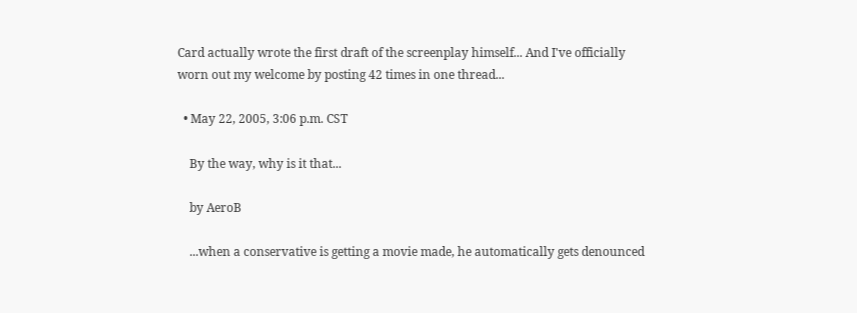Card actually wrote the first draft of the screenplay himself... And I've officially worn out my welcome by posting 42 times in one thread...

  • May 22, 2005, 3:06 p.m. CST

    By the way, why is it that...

    by AeroB

    ...when a conservative is getting a movie made, he automatically gets denounced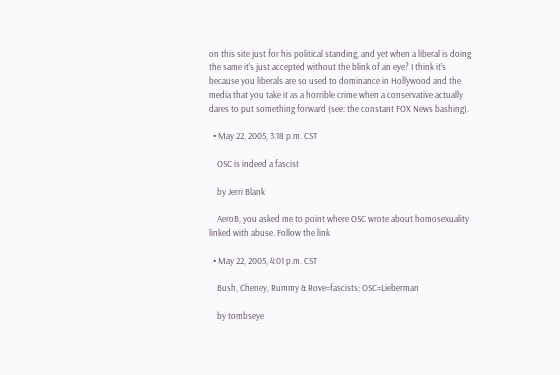on this site just for his political standing, and yet when a liberal is doing the same it's just accepted without the blink of an eye? I think it's because you liberals are so used to dominance in Hollywood and the media that you take it as a horrible crime when a conservative actually dares to put something forward (see: the constant FOX News bashing).

  • May 22, 2005, 3:18 p.m. CST

    OSC is indeed a fascist

    by Jerri Blank

    AeroB, you asked me to point where OSC wrote about homosexuality linked with abuse. Follow the link

  • May 22, 2005, 4:01 p.m. CST

    Bush, Cheney, Rummy & Rove=fascists; OSC=Lieberman

    by tombseye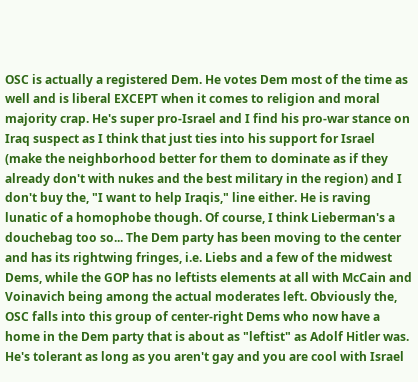OSC is actually a registered Dem. He votes Dem most of the time as well and is liberal EXCEPT when it comes to religion and moral majority crap. He's super pro-Israel and I find his pro-war stance on Iraq suspect as I think that just ties into his support for Israel (make the neighborhood better for them to dominate as if they already don't with nukes and the best military in the region) and I don't buy the, "I want to help Iraqis," line either. He is raving lunatic of a homophobe though. Of course, I think Lieberman's a douchebag too so... The Dem party has been moving to the center and has its rightwing fringes, i.e. Liebs and a few of the midwest Dems, while the GOP has no leftists elements at all with McCain and Voinavich being among the actual moderates left. Obviously the, OSC falls into this group of center-right Dems who now have a home in the Dem party that is about as "leftist" as Adolf Hitler was. He's tolerant as long as you aren't gay and you are cool with Israel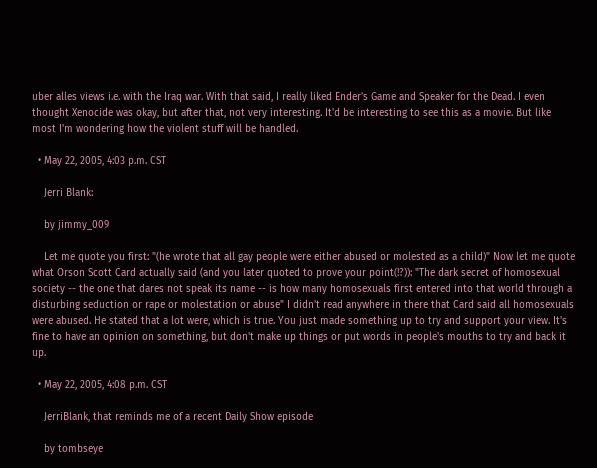uber alles views i.e. with the Iraq war. With that said, I really liked Ender's Game and Speaker for the Dead. I even thought Xenocide was okay, but after that, not very interesting. It'd be interesting to see this as a movie. But like most I'm wondering how the violent stuff will be handled.

  • May 22, 2005, 4:03 p.m. CST

    Jerri Blank:

    by jimmy_009

    Let me quote you first: "(he wrote that all gay people were either abused or molested as a child)" Now let me quote what Orson Scott Card actually said (and you later quoted to prove your point(!?)): "The dark secret of homosexual society -- the one that dares not speak its name -- is how many homosexuals first entered into that world through a disturbing seduction or rape or molestation or abuse" I didn't read anywhere in there that Card said all homosexuals were abused. He stated that a lot were, which is true. You just made something up to try and support your view. It's fine to have an opinion on something, but don't make up things or put words in people's mouths to try and back it up.

  • May 22, 2005, 4:08 p.m. CST

    JerriBlank, that reminds me of a recent Daily Show episode

    by tombseye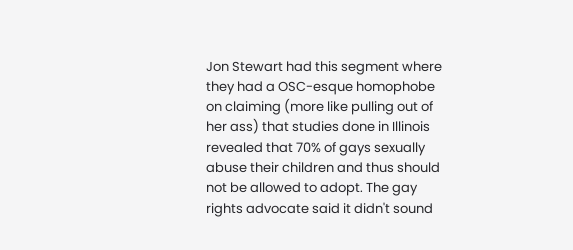Jon Stewart had this segment where they had a OSC-esque homophobe on claiming (more like pulling out of her ass) that studies done in Illinois revealed that 70% of gays sexually abuse their children and thus should not be allowed to adopt. The gay rights advocate said it didn't sound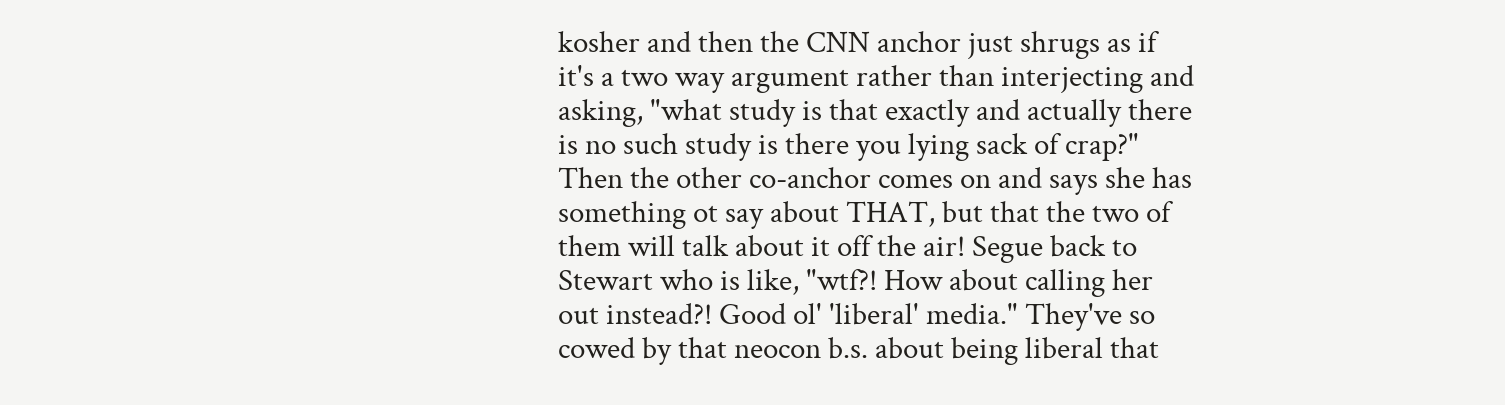kosher and then the CNN anchor just shrugs as if it's a two way argument rather than interjecting and asking, "what study is that exactly and actually there is no such study is there you lying sack of crap?" Then the other co-anchor comes on and says she has something ot say about THAT, but that the two of them will talk about it off the air! Segue back to Stewart who is like, "wtf?! How about calling her out instead?! Good ol' 'liberal' media." They've so cowed by that neocon b.s. about being liberal that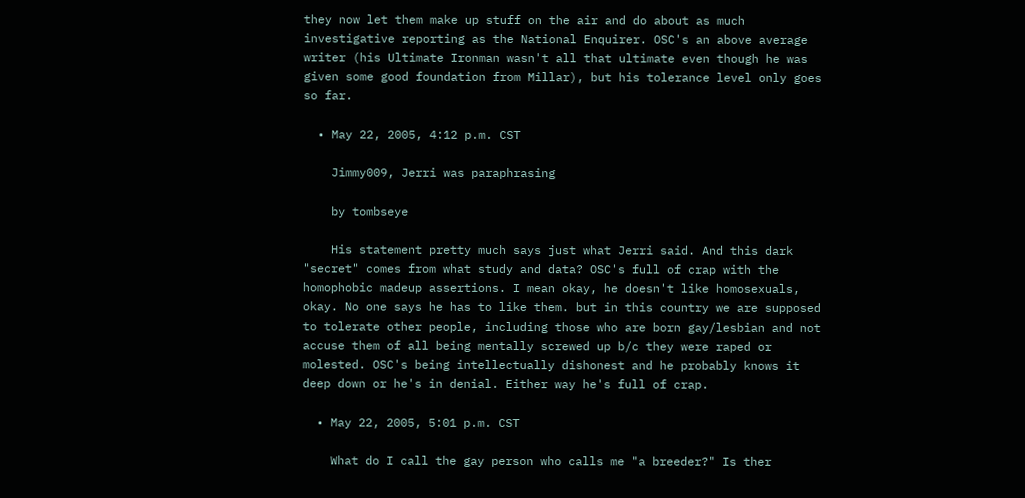they now let them make up stuff on the air and do about as much investigative reporting as the National Enquirer. OSC's an above average writer (his Ultimate Ironman wasn't all that ultimate even though he was given some good foundation from Millar), but his tolerance level only goes so far.

  • May 22, 2005, 4:12 p.m. CST

    Jimmy009, Jerri was paraphrasing

    by tombseye

    His statement pretty much says just what Jerri said. And this dark "secret" comes from what study and data? OSC's full of crap with the homophobic madeup assertions. I mean okay, he doesn't like homosexuals, okay. No one says he has to like them. but in this country we are supposed to tolerate other people, including those who are born gay/lesbian and not accuse them of all being mentally screwed up b/c they were raped or molested. OSC's being intellectually dishonest and he probably knows it deep down or he's in denial. Either way he's full of crap.

  • May 22, 2005, 5:01 p.m. CST

    What do I call the gay person who calls me "a breeder?" Is ther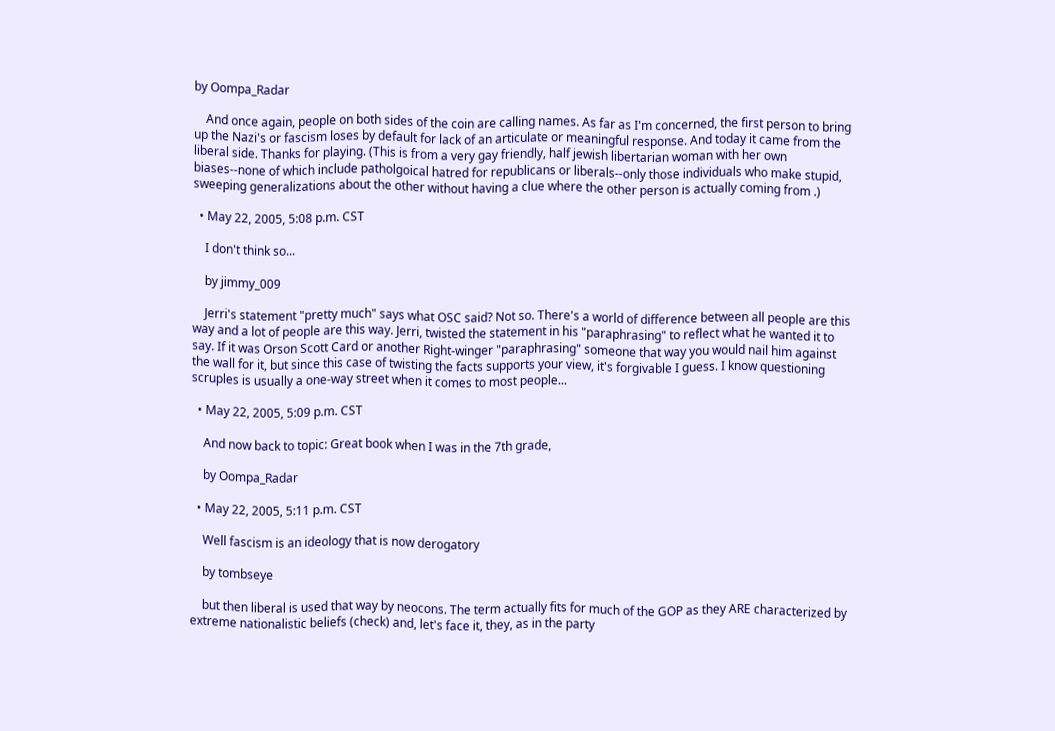by Oompa_Radar

    And once again, people on both sides of the coin are calling names. As far as I'm concerned, the first person to bring up the Nazi's or fascism loses by default for lack of an articulate or meaningful response. And today it came from the liberal side. Thanks for playing. (This is from a very gay friendly, half jewish libertarian woman with her own biases--none of which include patholgoical hatred for republicans or liberals--only those individuals who make stupid, sweeping generalizations about the other without having a clue where the other person is actually coming from .)

  • May 22, 2005, 5:08 p.m. CST

    I don't think so...

    by jimmy_009

    Jerri's statement "pretty much" says what OSC said? Not so. There's a world of difference between all people are this way and a lot of people are this way. Jerri, twisted the statement in his "paraphrasing" to reflect what he wanted it to say. If it was Orson Scott Card or another Right-winger "paraphrasing" someone that way you would nail him against the wall for it, but since this case of twisting the facts supports your view, it's forgivable I guess. I know questioning scruples is usually a one-way street when it comes to most people...

  • May 22, 2005, 5:09 p.m. CST

    And now back to topic: Great book when I was in the 7th grade,

    by Oompa_Radar

  • May 22, 2005, 5:11 p.m. CST

    Well fascism is an ideology that is now derogatory

    by tombseye

    but then liberal is used that way by neocons. The term actually fits for much of the GOP as they ARE characterized by extreme nationalistic beliefs (check) and, let's face it, they, as in the party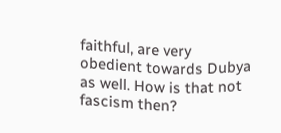faithful, are very obedient towards Dubya as well. How is that not fascism then?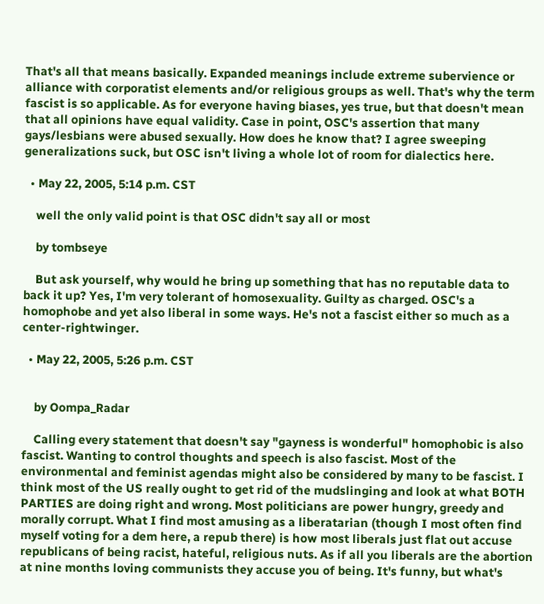That's all that means basically. Expanded meanings include extreme subervience or alliance with corporatist elements and/or religious groups as well. That's why the term fascist is so applicable. As for everyone having biases, yes true, but that doesn't mean that all opinions have equal validity. Case in point, OSC's assertion that many gays/lesbians were abused sexually. How does he know that? I agree sweeping generalizations suck, but OSC isn't living a whole lot of room for dialectics here.

  • May 22, 2005, 5:14 p.m. CST

    well the only valid point is that OSC didn't say all or most

    by tombseye

    But ask yourself, why would he bring up something that has no reputable data to back it up? Yes, I'm very tolerant of homosexuality. Guilty as charged. OSC's a homophobe and yet also liberal in some ways. He's not a fascist either so much as a center-rightwinger.

  • May 22, 2005, 5:26 p.m. CST


    by Oompa_Radar

    Calling every statement that doesn't say "gayness is wonderful" homophobic is also fascist. Wanting to control thoughts and speech is also fascist. Most of the environmental and feminist agendas might also be considered by many to be fascist. I think most of the US really ought to get rid of the mudslinging and look at what BOTH PARTIES are doing right and wrong. Most politicians are power hungry, greedy and morally corrupt. What I find most amusing as a liberatarian (though I most often find myself voting for a dem here, a repub there) is how most liberals just flat out accuse republicans of being racist, hateful, religious nuts. As if all you liberals are the abortion at nine months loving communists they accuse you of being. It's funny, but what's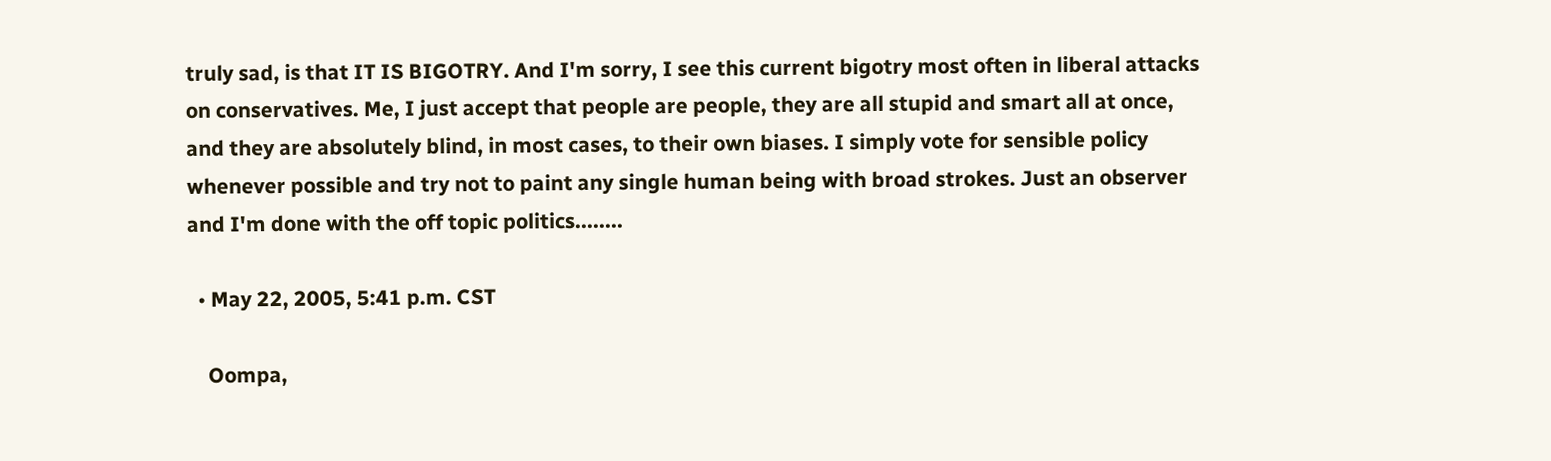truly sad, is that IT IS BIGOTRY. And I'm sorry, I see this current bigotry most often in liberal attacks on conservatives. Me, I just accept that people are people, they are all stupid and smart all at once, and they are absolutely blind, in most cases, to their own biases. I simply vote for sensible policy whenever possible and try not to paint any single human being with broad strokes. Just an observer and I'm done with the off topic politics........

  • May 22, 2005, 5:41 p.m. CST

    Oompa,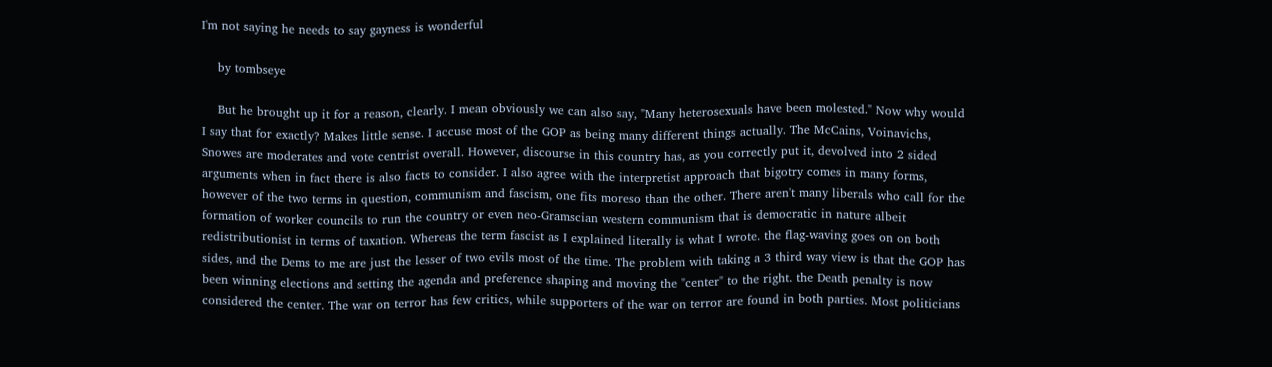I'm not saying he needs to say gayness is wonderful

    by tombseye

    But he brought up it for a reason, clearly. I mean obviously we can also say, "Many heterosexuals have been molested." Now why would I say that for exactly? Makes little sense. I accuse most of the GOP as being many different things actually. The McCains, Voinavichs, Snowes are moderates and vote centrist overall. However, discourse in this country has, as you correctly put it, devolved into 2 sided arguments when in fact there is also facts to consider. I also agree with the interpretist approach that bigotry comes in many forms, however of the two terms in question, communism and fascism, one fits moreso than the other. There aren't many liberals who call for the formation of worker councils to run the country or even neo-Gramscian western communism that is democratic in nature albeit redistributionist in terms of taxation. Whereas the term fascist as I explained literally is what I wrote. the flag-waving goes on on both sides, and the Dems to me are just the lesser of two evils most of the time. The problem with taking a 3 third way view is that the GOP has been winning elections and setting the agenda and preference shaping and moving the "center" to the right. the Death penalty is now considered the center. The war on terror has few critics, while supporters of the war on terror are found in both parties. Most politicians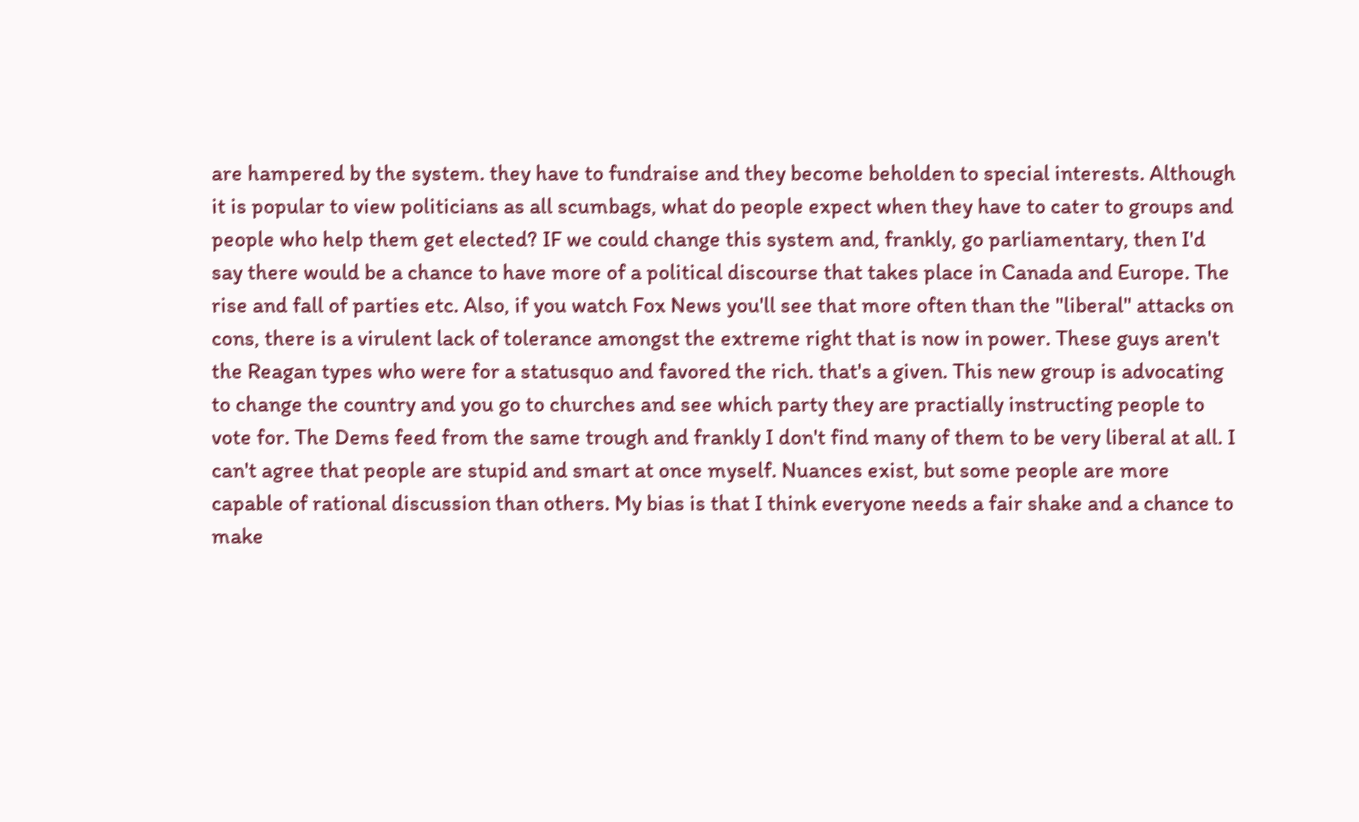are hampered by the system. they have to fundraise and they become beholden to special interests. Although it is popular to view politicians as all scumbags, what do people expect when they have to cater to groups and people who help them get elected? IF we could change this system and, frankly, go parliamentary, then I'd say there would be a chance to have more of a political discourse that takes place in Canada and Europe. The rise and fall of parties etc. Also, if you watch Fox News you'll see that more often than the "liberal" attacks on cons, there is a virulent lack of tolerance amongst the extreme right that is now in power. These guys aren't the Reagan types who were for a statusquo and favored the rich. that's a given. This new group is advocating to change the country and you go to churches and see which party they are practially instructing people to vote for. The Dems feed from the same trough and frankly I don't find many of them to be very liberal at all. I can't agree that people are stupid and smart at once myself. Nuances exist, but some people are more capable of rational discussion than others. My bias is that I think everyone needs a fair shake and a chance to make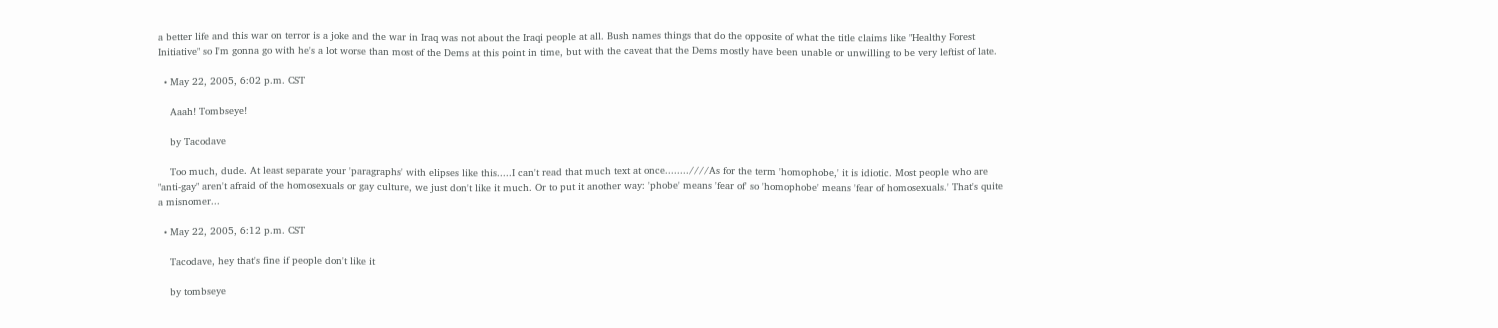a better life and this war on terror is a joke and the war in Iraq was not about the Iraqi people at all. Bush names things that do the opposite of what the title claims like "Healthy Forest Initiative" so I'm gonna go with he's a lot worse than most of the Dems at this point in time, but with the caveat that the Dems mostly have been unable or unwilling to be very leftist of late.

  • May 22, 2005, 6:02 p.m. CST

    Aaah! Tombseye!

    by Tacodave

    Too much, dude. At least separate your 'paragraphs' with elipses like this.....I can't read that much text at once........////As for the term 'homophobe,' it is idiotic. Most people who are "anti-gay" aren't afraid of the homosexuals or gay culture, we just don't like it much. Or to put it another way: 'phobe' means 'fear of' so 'homophobe' means 'fear of homosexuals.' That's quite a misnomer...

  • May 22, 2005, 6:12 p.m. CST

    Tacodave, hey that's fine if people don't like it

    by tombseye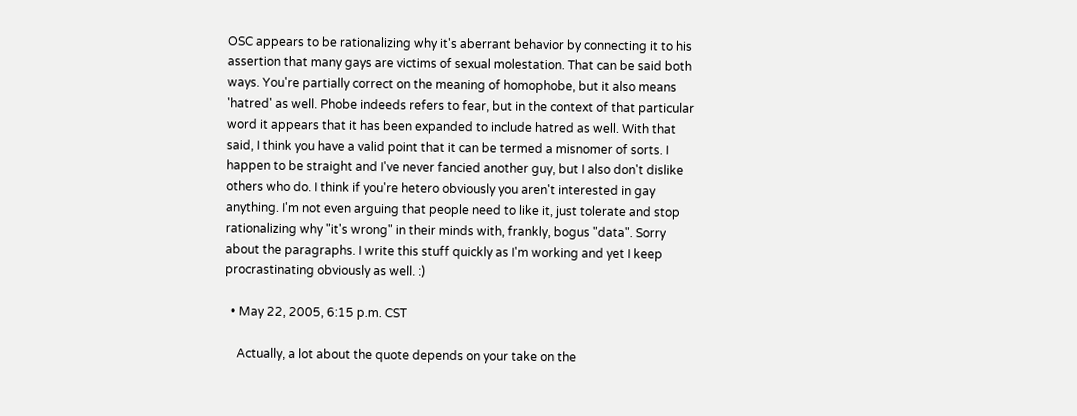OSC appears to be rationalizing why it's aberrant behavior by connecting it to his assertion that many gays are victims of sexual molestation. That can be said both ways. You're partially correct on the meaning of homophobe, but it also means 'hatred' as well. Phobe indeeds refers to fear, but in the context of that particular word it appears that it has been expanded to include hatred as well. With that said, I think you have a valid point that it can be termed a misnomer of sorts. I happen to be straight and I've never fancied another guy, but I also don't dislike others who do. I think if you're hetero obviously you aren't interested in gay anything. I'm not even arguing that people need to like it, just tolerate and stop rationalizing why "it's wrong" in their minds with, frankly, bogus "data". Sorry about the paragraphs. I write this stuff quickly as I'm working and yet I keep procrastinating obviously as well. :)

  • May 22, 2005, 6:15 p.m. CST

    Actually, a lot about the quote depends on your take on the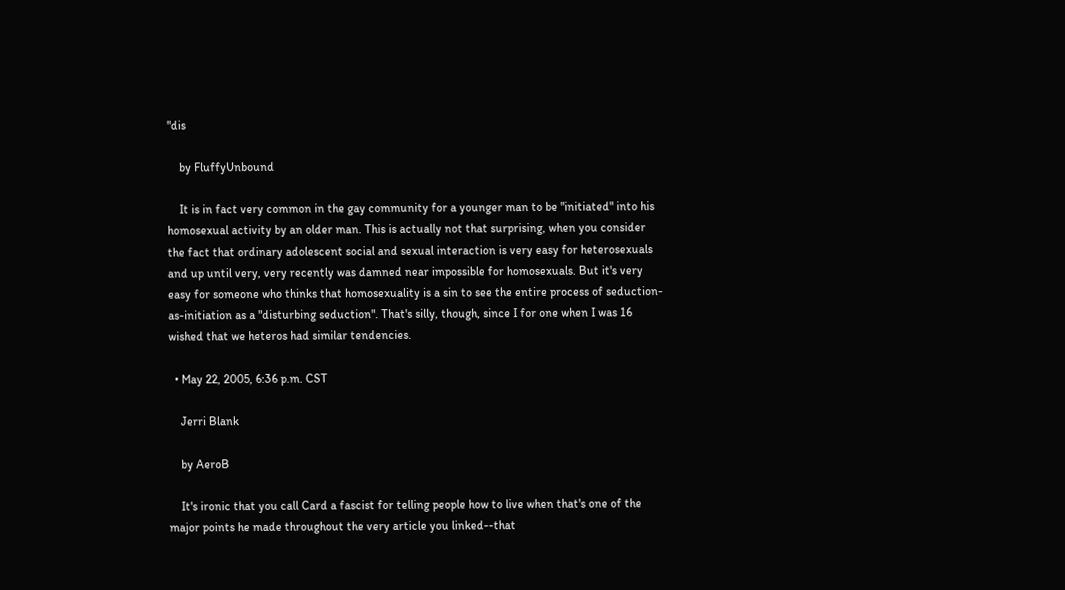"dis

    by FluffyUnbound

    It is in fact very common in the gay community for a younger man to be "initiated" into his homosexual activity by an older man. This is actually not that surprising, when you consider the fact that ordinary adolescent social and sexual interaction is very easy for heterosexuals and up until very, very recently was damned near impossible for homosexuals. But it's very easy for someone who thinks that homosexuality is a sin to see the entire process of seduction-as-initiation as a "disturbing seduction". That's silly, though, since I for one when I was 16 wished that we heteros had similar tendencies.

  • May 22, 2005, 6:36 p.m. CST

    Jerri Blank

    by AeroB

    It's ironic that you call Card a fascist for telling people how to live when that's one of the major points he made throughout the very article you linked--that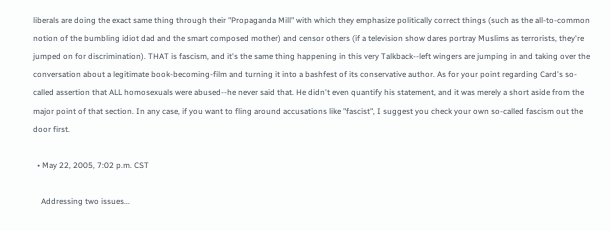liberals are doing the exact same thing through their "Propaganda Mill" with which they emphasize politically correct things (such as the all-to-common notion of the bumbling idiot dad and the smart composed mother) and censor others (if a television show dares portray Muslims as terrorists, they're jumped on for discrimination). THAT is fascism, and it's the same thing happening in this very Talkback--left wingers are jumping in and taking over the conversation about a legitimate book-becoming-film and turning it into a bashfest of its conservative author. As for your point regarding Card's so-called assertion that ALL homosexuals were abused--he never said that. He didn't even quantify his statement, and it was merely a short aside from the major point of that section. In any case, if you want to fling around accusations like "fascist", I suggest you check your own so-called fascism out the door first.

  • May 22, 2005, 7:02 p.m. CST

    Addressing two issues...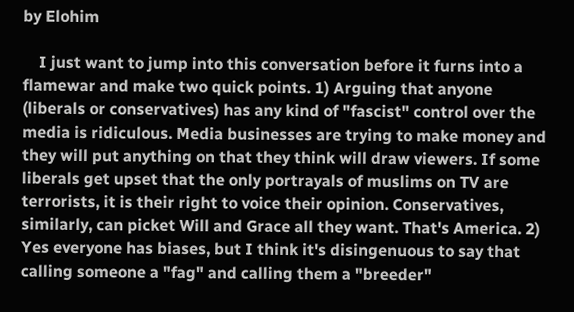by Elohim

    I just want to jump into this conversation before it furns into a flamewar and make two quick points. 1) Arguing that anyone (liberals or conservatives) has any kind of "fascist" control over the media is ridiculous. Media businesses are trying to make money and they will put anything on that they think will draw viewers. If some liberals get upset that the only portrayals of muslims on TV are terrorists, it is their right to voice their opinion. Conservatives, similarly, can picket Will and Grace all they want. That's America. 2) Yes everyone has biases, but I think it's disingenuous to say that calling someone a "fag" and calling them a "breeder"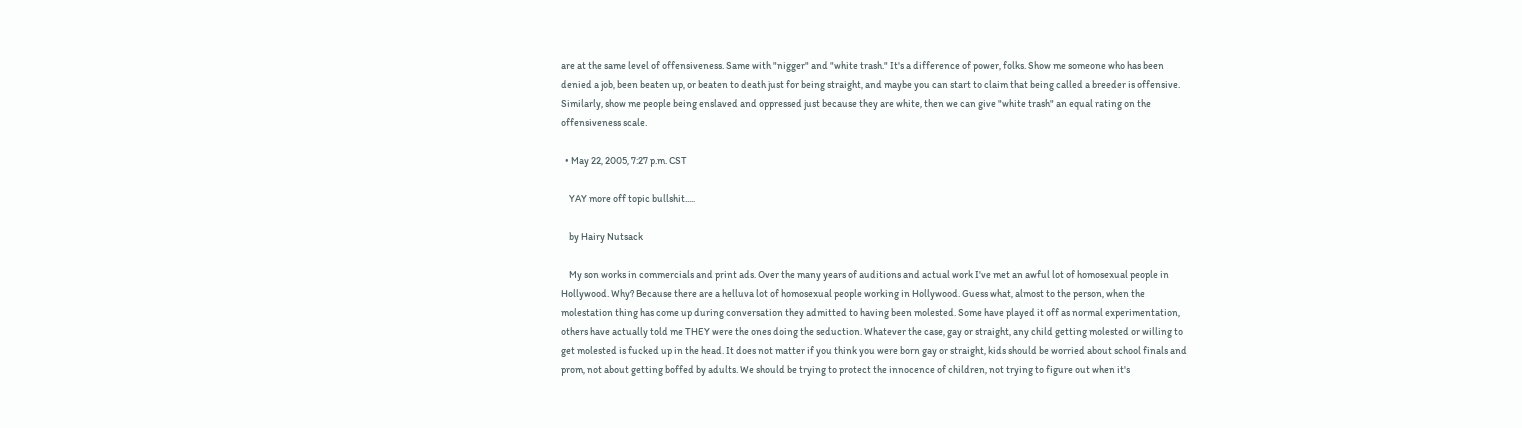are at the same level of offensiveness. Same with "nigger" and "white trash." It's a difference of power, folks. Show me someone who has been denied a job, been beaten up, or beaten to death just for being straight, and maybe you can start to claim that being called a breeder is offensive. Similarly, show me people being enslaved and oppressed just because they are white, then we can give "white trash" an equal rating on the offensiveness scale.

  • May 22, 2005, 7:27 p.m. CST

    YAY more off topic bullshit.....

    by Hairy Nutsack

    My son works in commercials and print ads. Over the many years of auditions and actual work I've met an awful lot of homosexual people in Hollywood. Why? Because there are a helluva lot of homosexual people working in Hollywood. Guess what, almost to the person, when the molestation thing has come up during conversation they admitted to having been molested. Some have played it off as normal experimentation, others have actually told me THEY were the ones doing the seduction. Whatever the case, gay or straight, any child getting molested or willing to get molested is fucked up in the head. It does not matter if you think you were born gay or straight, kids should be worried about school finals and prom, not about getting boffed by adults. We should be trying to protect the innocence of children, not trying to figure out when it's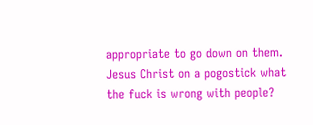appropriate to go down on them. Jesus Christ on a pogostick what the fuck is wrong with people?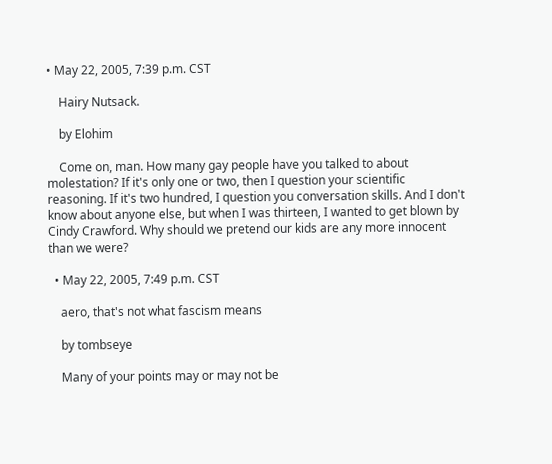• May 22, 2005, 7:39 p.m. CST

    Hairy Nutsack.

    by Elohim

    Come on, man. How many gay people have you talked to about molestation? If it's only one or two, then I question your scientific reasoning. If it's two hundred, I question you conversation skills. And I don't know about anyone else, but when I was thirteen, I wanted to get blown by Cindy Crawford. Why should we pretend our kids are any more innocent than we were?

  • May 22, 2005, 7:49 p.m. CST

    aero, that's not what fascism means

    by tombseye

    Many of your points may or may not be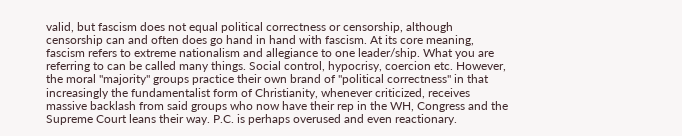valid, but fascism does not equal political correctness or censorship, although censorship can and often does go hand in hand with fascism. At its core meaning, fascism refers to extreme nationalism and allegiance to one leader/ship. What you are referring to can be called many things. Social control, hypocrisy, coercion etc. However, the moral "majority" groups practice their own brand of "political correctness" in that increasingly the fundamentalist form of Christianity, whenever criticized, receives massive backlash from said groups who now have their rep in the WH, Congress and the Supreme Court leans their way. P.C. is perhaps overused and even reactionary.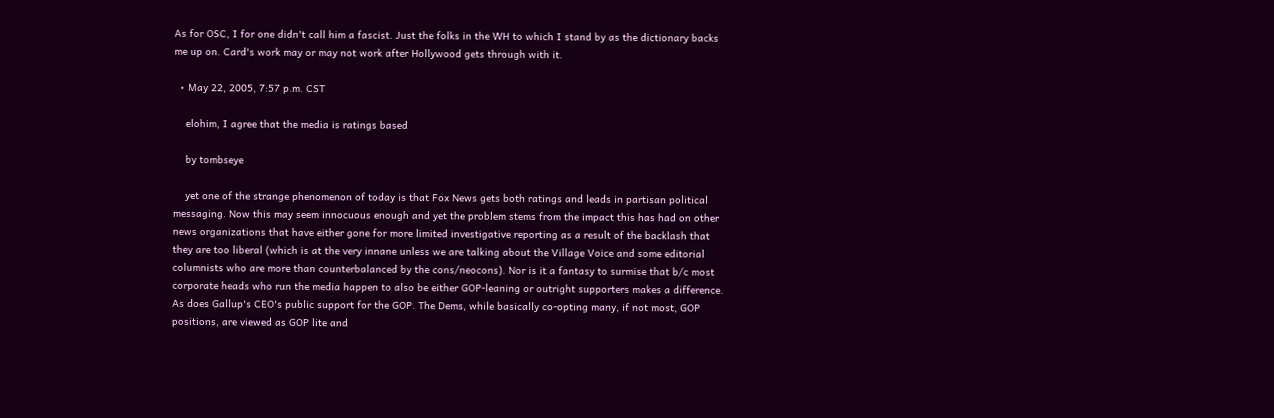As for OSC, I for one didn't call him a fascist. Just the folks in the WH to which I stand by as the dictionary backs me up on. Card's work may or may not work after Hollywood gets through with it.

  • May 22, 2005, 7:57 p.m. CST

    elohim, I agree that the media is ratings based

    by tombseye

    yet one of the strange phenomenon of today is that Fox News gets both ratings and leads in partisan political messaging. Now this may seem innocuous enough and yet the problem stems from the impact this has had on other news organizations that have either gone for more limited investigative reporting as a result of the backlash that they are too liberal (which is at the very innane unless we are talking about the Village Voice and some editorial columnists who are more than counterbalanced by the cons/neocons). Nor is it a fantasy to surmise that b/c most corporate heads who run the media happen to also be either GOP-leaning or outright supporters makes a difference. As does Gallup's CEO's public support for the GOP. The Dems, while basically co-opting many, if not most, GOP positions, are viewed as GOP lite and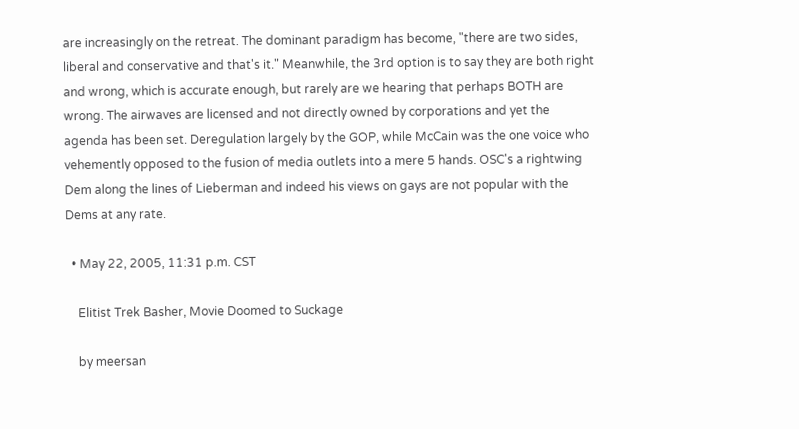are increasingly on the retreat. The dominant paradigm has become, "there are two sides, liberal and conservative and that's it." Meanwhile, the 3rd option is to say they are both right and wrong, which is accurate enough, but rarely are we hearing that perhaps BOTH are wrong. The airwaves are licensed and not directly owned by corporations and yet the agenda has been set. Deregulation largely by the GOP, while McCain was the one voice who vehemently opposed to the fusion of media outlets into a mere 5 hands. OSC's a rightwing Dem along the lines of Lieberman and indeed his views on gays are not popular with the Dems at any rate.

  • May 22, 2005, 11:31 p.m. CST

    Elitist Trek Basher, Movie Doomed to Suckage

    by meersan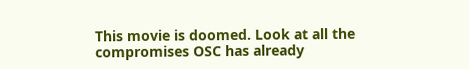This movie is doomed. Look at all the compromises OSC has already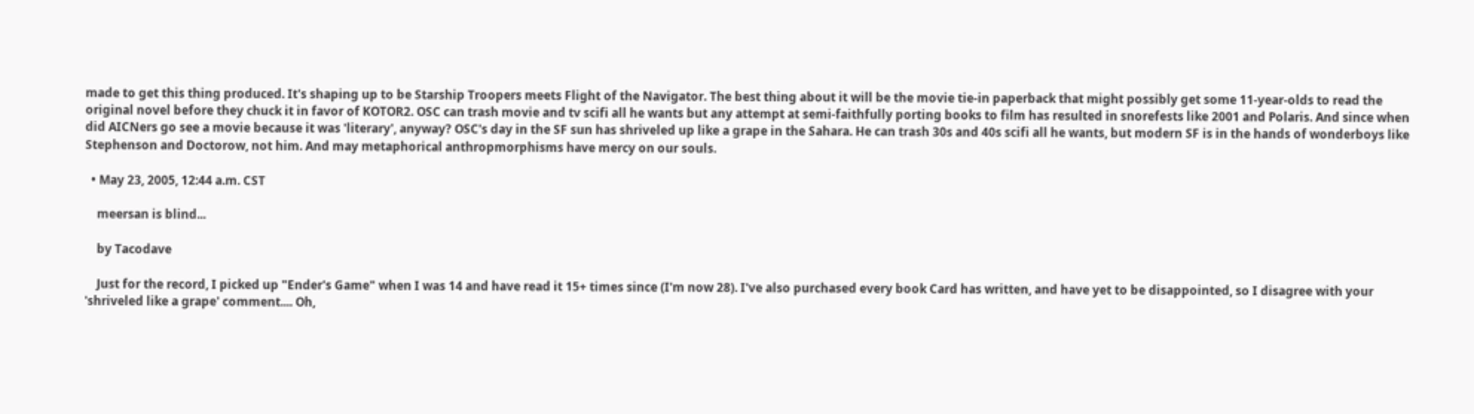made to get this thing produced. It's shaping up to be Starship Troopers meets Flight of the Navigator. The best thing about it will be the movie tie-in paperback that might possibly get some 11-year-olds to read the original novel before they chuck it in favor of KOTOR2. OSC can trash movie and tv scifi all he wants but any attempt at semi-faithfully porting books to film has resulted in snorefests like 2001 and Polaris. And since when did AICNers go see a movie because it was 'literary', anyway? OSC's day in the SF sun has shriveled up like a grape in the Sahara. He can trash 30s and 40s scifi all he wants, but modern SF is in the hands of wonderboys like Stephenson and Doctorow, not him. And may metaphorical anthropmorphisms have mercy on our souls.

  • May 23, 2005, 12:44 a.m. CST

    meersan is blind...

    by Tacodave

    Just for the record, I picked up "Ender's Game" when I was 14 and have read it 15+ times since (I'm now 28). I've also purchased every book Card has written, and have yet to be disappointed, so I disagree with your 'shriveled like a grape' comment.... Oh,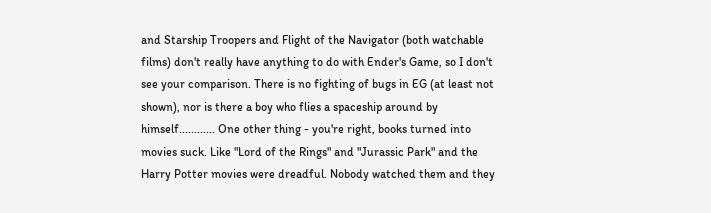and Starship Troopers and Flight of the Navigator (both watchable films) don't really have anything to do with Ender's Game, so I don't see your comparison. There is no fighting of bugs in EG (at least not shown), nor is there a boy who flies a spaceship around by himself............ One other thing - you're right, books turned into movies suck. Like "Lord of the Rings" and "Jurassic Park" and the Harry Potter movies were dreadful. Nobody watched them and they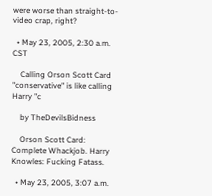were worse than straight-to-video crap, right?

  • May 23, 2005, 2:30 a.m. CST

    Calling Orson Scott Card "conservative" is like calling Harry "c

    by TheDevilsBidness

    Orson Scott Card: Complete Whackjob. Harry Knowles: Fucking Fatass.

  • May 23, 2005, 3:07 a.m.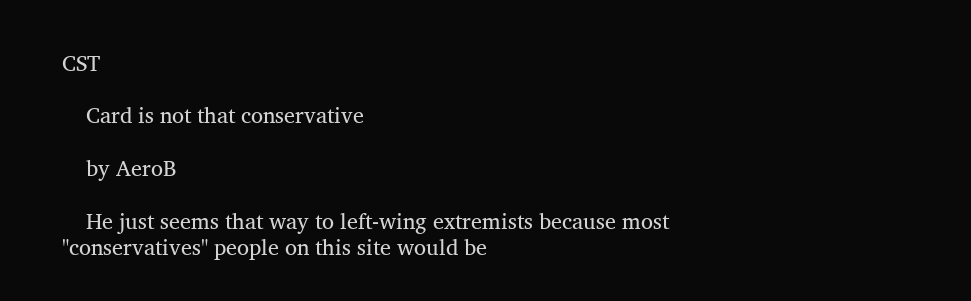CST

    Card is not that conservative

    by AeroB

    He just seems that way to left-wing extremists because most "conservatives" people on this site would be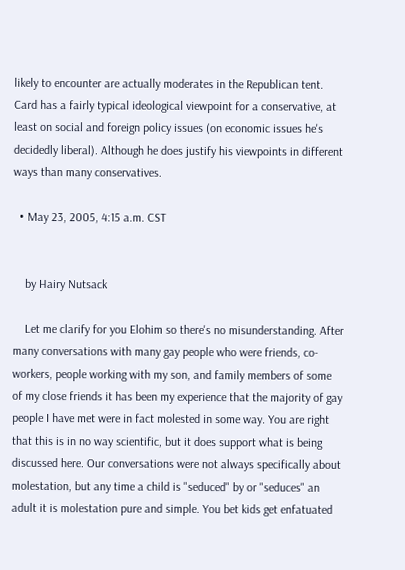likely to encounter are actually moderates in the Republican tent. Card has a fairly typical ideological viewpoint for a conservative, at least on social and foreign policy issues (on economic issues he's decidedly liberal). Although he does justify his viewpoints in different ways than many conservatives.

  • May 23, 2005, 4:15 a.m. CST


    by Hairy Nutsack

    Let me clarify for you Elohim so there's no misunderstanding. After many conversations with many gay people who were friends, co-workers, people working with my son, and family members of some of my close friends it has been my experience that the majority of gay people I have met were in fact molested in some way. You are right that this is in no way scientific, but it does support what is being discussed here. Our conversations were not always specifically about molestation, but any time a child is "seduced" by or "seduces" an adult it is molestation pure and simple. You bet kids get enfatuated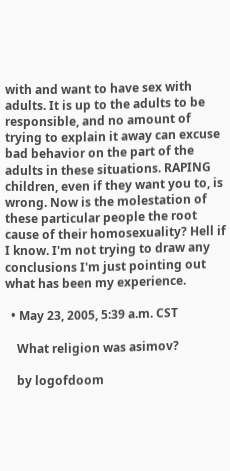with and want to have sex with adults. It is up to the adults to be responsible, and no amount of trying to explain it away can excuse bad behavior on the part of the adults in these situations. RAPING children, even if they want you to, is wrong. Now is the molestation of these particular people the root cause of their homosexuality? Hell if I know. I'm not trying to draw any conclusions I'm just pointing out what has been my experience.

  • May 23, 2005, 5:39 a.m. CST

    What religion was asimov?

    by logofdoom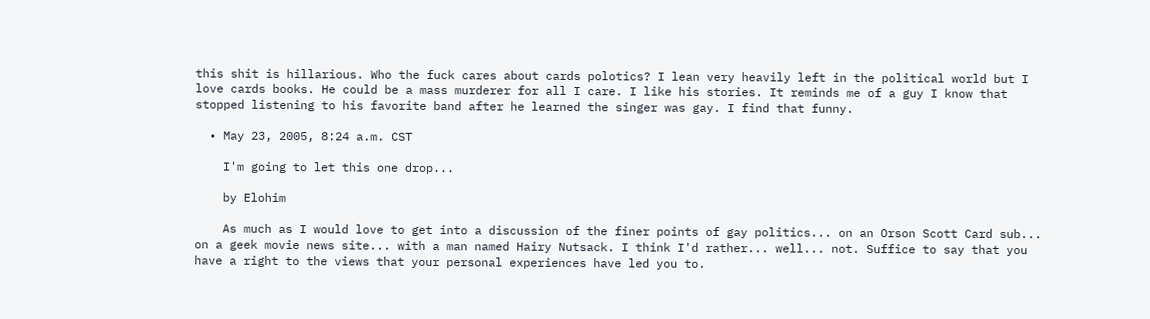this shit is hillarious. Who the fuck cares about cards polotics? I lean very heavily left in the political world but I love cards books. He could be a mass murderer for all I care. I like his stories. It reminds me of a guy I know that stopped listening to his favorite band after he learned the singer was gay. I find that funny.

  • May 23, 2005, 8:24 a.m. CST

    I'm going to let this one drop...

    by Elohim

    As much as I would love to get into a discussion of the finer points of gay politics... on an Orson Scott Card sub... on a geek movie news site... with a man named Hairy Nutsack. I think I'd rather... well... not. Suffice to say that you have a right to the views that your personal experiences have led you to.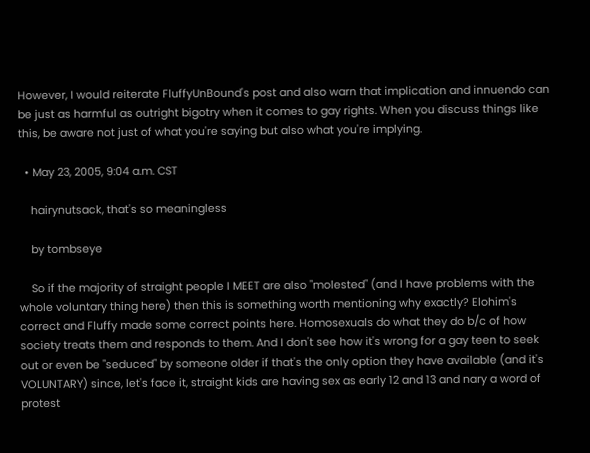However, I would reiterate FluffyUnBound's post and also warn that implication and innuendo can be just as harmful as outright bigotry when it comes to gay rights. When you discuss things like this, be aware not just of what you're saying but also what you're implying.

  • May 23, 2005, 9:04 a.m. CST

    hairynutsack, that's so meaningless

    by tombseye

    So if the majority of straight people I MEET are also "molested" (and I have problems with the whole voluntary thing here) then this is something worth mentioning why exactly? Elohim's correct and Fluffy made some correct points here. Homosexuals do what they do b/c of how society treats them and responds to them. And I don't see how it's wrong for a gay teen to seek out or even be "seduced" by someone older if that's the only option they have available (and it's VOLUNTARY) since, let's face it, straight kids are having sex as early 12 and 13 and nary a word of protest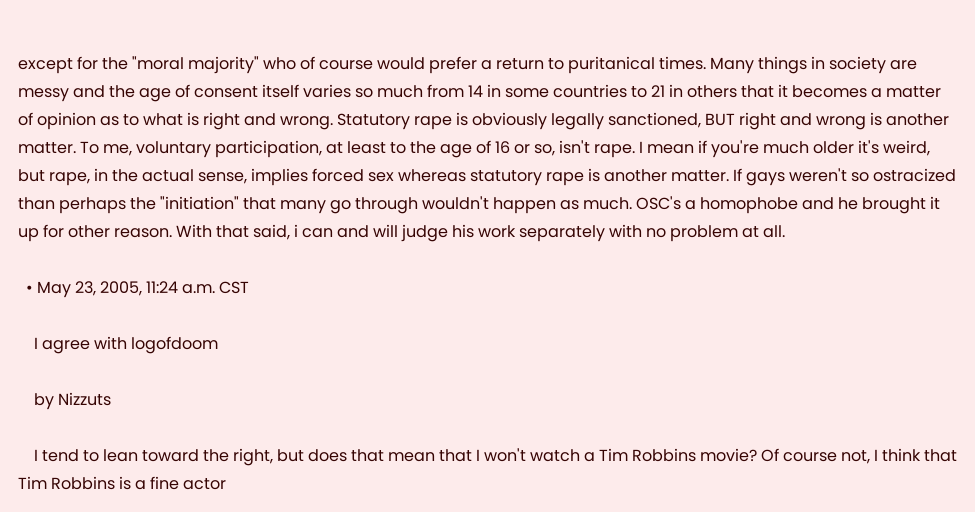except for the "moral majority" who of course would prefer a return to puritanical times. Many things in society are messy and the age of consent itself varies so much from 14 in some countries to 21 in others that it becomes a matter of opinion as to what is right and wrong. Statutory rape is obviously legally sanctioned, BUT right and wrong is another matter. To me, voluntary participation, at least to the age of 16 or so, isn't rape. I mean if you're much older it's weird, but rape, in the actual sense, implies forced sex whereas statutory rape is another matter. If gays weren't so ostracized than perhaps the "initiation" that many go through wouldn't happen as much. OSC's a homophobe and he brought it up for other reason. With that said, i can and will judge his work separately with no problem at all.

  • May 23, 2005, 11:24 a.m. CST

    I agree with logofdoom

    by Nizzuts

    I tend to lean toward the right, but does that mean that I won't watch a Tim Robbins movie? Of course not, I think that Tim Robbins is a fine actor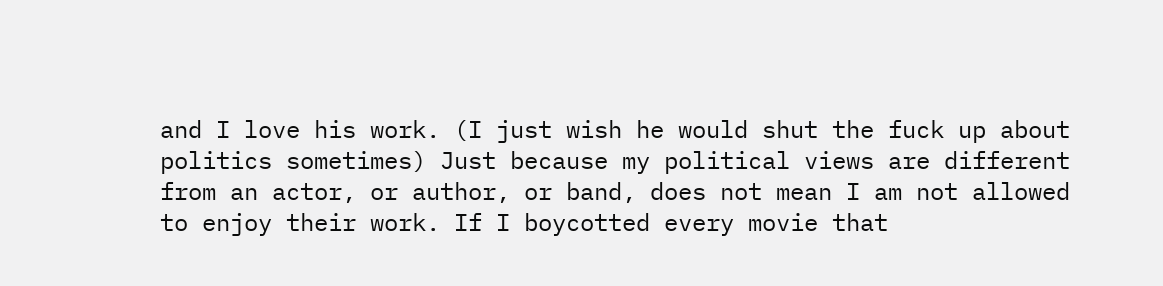and I love his work. (I just wish he would shut the fuck up about politics sometimes) Just because my political views are different from an actor, or author, or band, does not mean I am not allowed to enjoy their work. If I boycotted every movie that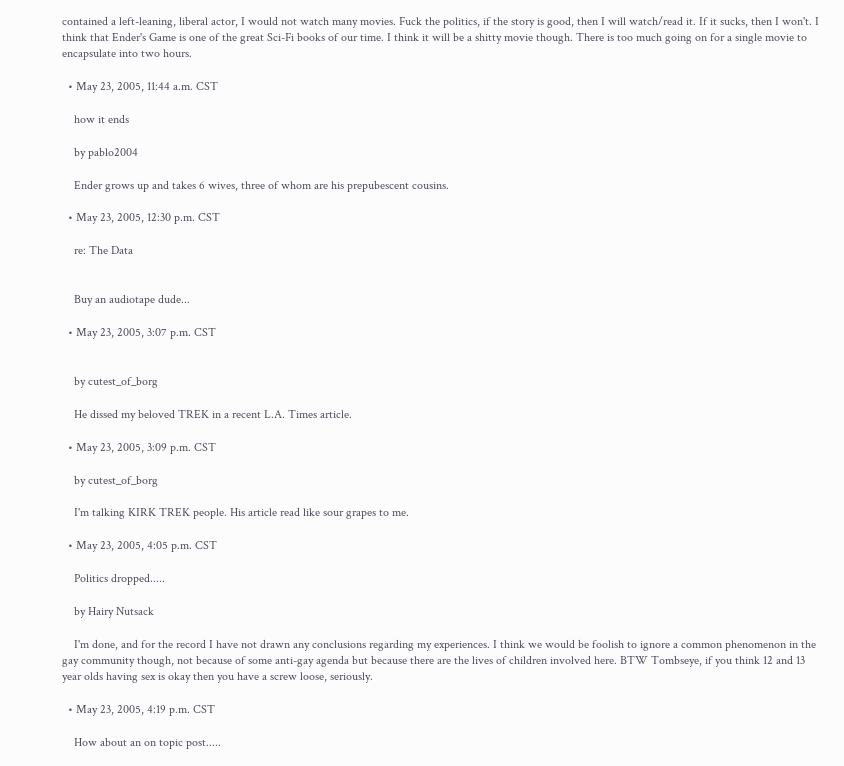contained a left-leaning, liberal actor, I would not watch many movies. Fuck the politics, if the story is good, then I will watch/read it. If it sucks, then I won't. I think that Ender's Game is one of the great Sci-Fi books of our time. I think it will be a shitty movie though. There is too much going on for a single movie to encapsulate into two hours.

  • May 23, 2005, 11:44 a.m. CST

    how it ends

    by pablo2004

    Ender grows up and takes 6 wives, three of whom are his prepubescent cousins.

  • May 23, 2005, 12:30 p.m. CST

    re: The Data


    Buy an audiotape dude...

  • May 23, 2005, 3:07 p.m. CST


    by cutest_of_borg

    He dissed my beloved TREK in a recent L.A. Times article.

  • May 23, 2005, 3:09 p.m. CST

    by cutest_of_borg

    I'm talking KIRK TREK people. His article read like sour grapes to me.

  • May 23, 2005, 4:05 p.m. CST

    Politics dropped.....

    by Hairy Nutsack

    I'm done, and for the record I have not drawn any conclusions regarding my experiences. I think we would be foolish to ignore a common phenomenon in the gay community though, not because of some anti-gay agenda but because there are the lives of children involved here. BTW Tombseye, if you think 12 and 13 year olds having sex is okay then you have a screw loose, seriously.

  • May 23, 2005, 4:19 p.m. CST

    How about an on topic post.....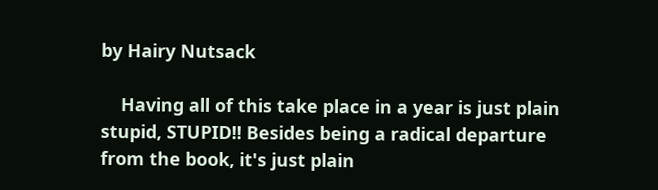by Hairy Nutsack

    Having all of this take place in a year is just plain stupid, STUPID!! Besides being a radical departure from the book, it's just plain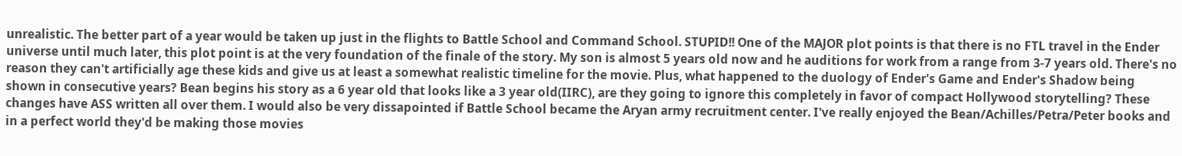unrealistic. The better part of a year would be taken up just in the flights to Battle School and Command School. STUPID!! One of the MAJOR plot points is that there is no FTL travel in the Ender universe until much later, this plot point is at the very foundation of the finale of the story. My son is almost 5 years old now and he auditions for work from a range from 3-7 years old. There's no reason they can't artificially age these kids and give us at least a somewhat realistic timeline for the movie. Plus, what happened to the duology of Ender's Game and Ender's Shadow being shown in consecutive years? Bean begins his story as a 6 year old that looks like a 3 year old(IIRC), are they going to ignore this completely in favor of compact Hollywood storytelling? These changes have ASS written all over them. I would also be very dissapointed if Battle School became the Aryan army recruitment center. I've really enjoyed the Bean/Achilles/Petra/Peter books and in a perfect world they'd be making those movies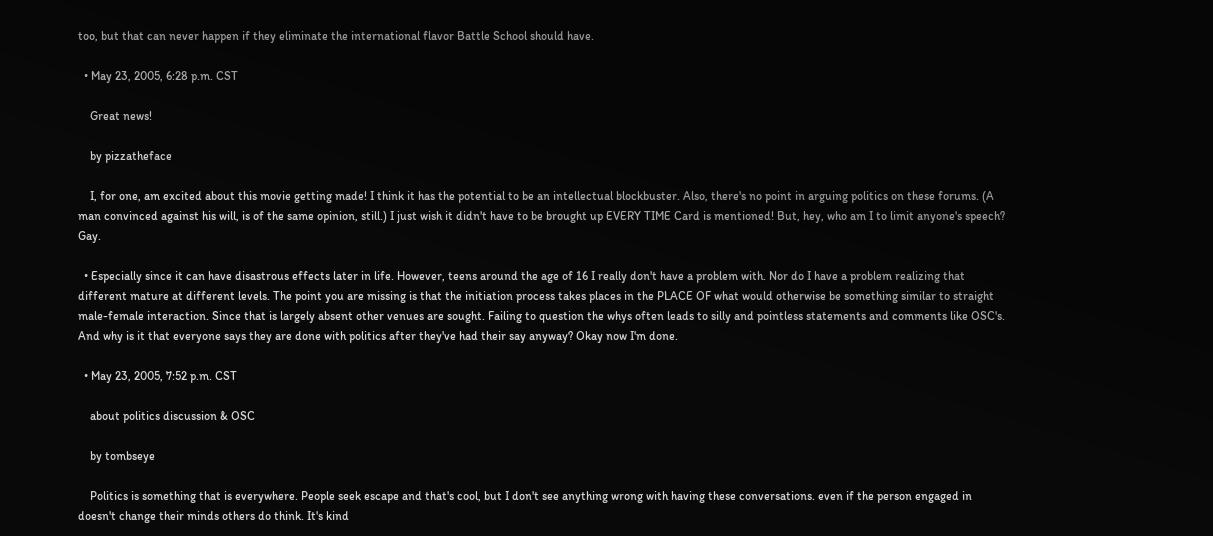too, but that can never happen if they eliminate the international flavor Battle School should have.

  • May 23, 2005, 6:28 p.m. CST

    Great news!

    by pizzatheface

    I, for one, am excited about this movie getting made! I think it has the potential to be an intellectual blockbuster. Also, there's no point in arguing politics on these forums. (A man convinced against his will, is of the same opinion, still.) I just wish it didn't have to be brought up EVERY TIME Card is mentioned! But, hey, who am I to limit anyone's speech? Gay.

  • Especially since it can have disastrous effects later in life. However, teens around the age of 16 I really don't have a problem with. Nor do I have a problem realizing that different mature at different levels. The point you are missing is that the initiation process takes places in the PLACE OF what would otherwise be something similar to straight male-female interaction. Since that is largely absent other venues are sought. Failing to question the whys often leads to silly and pointless statements and comments like OSC's. And why is it that everyone says they are done with politics after they've had their say anyway? Okay now I'm done.

  • May 23, 2005, 7:52 p.m. CST

    about politics discussion & OSC

    by tombseye

    Politics is something that is everywhere. People seek escape and that's cool, but I don't see anything wrong with having these conversations. even if the person engaged in doesn't change their minds others do think. It's kind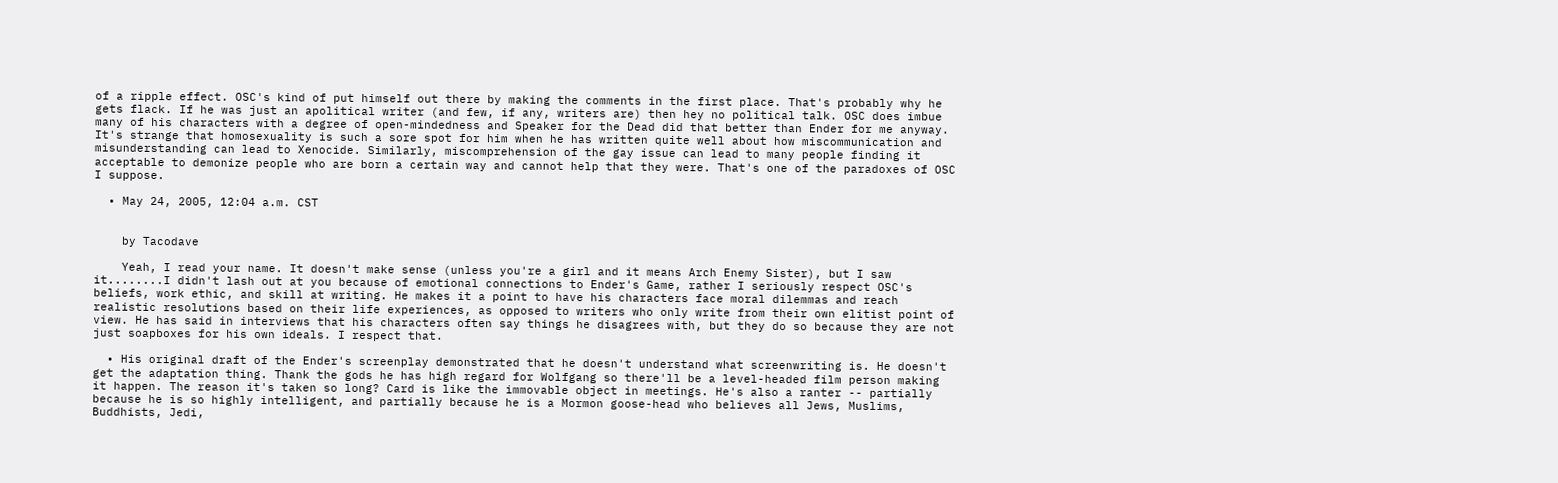of a ripple effect. OSC's kind of put himself out there by making the comments in the first place. That's probably why he gets flack. If he was just an apolitical writer (and few, if any, writers are) then hey no political talk. OSC does imbue many of his characters with a degree of open-mindedness and Speaker for the Dead did that better than Ender for me anyway. It's strange that homosexuality is such a sore spot for him when he has written quite well about how miscommunication and misunderstanding can lead to Xenocide. Similarly, miscomprehension of the gay issue can lead to many people finding it acceptable to demonize people who are born a certain way and cannot help that they were. That's one of the paradoxes of OSC I suppose.

  • May 24, 2005, 12:04 a.m. CST


    by Tacodave

    Yeah, I read your name. It doesn't make sense (unless you're a girl and it means Arch Enemy Sister), but I saw it........I didn't lash out at you because of emotional connections to Ender's Game, rather I seriously respect OSC's beliefs, work ethic, and skill at writing. He makes it a point to have his characters face moral dilemmas and reach realistic resolutions based on their life experiences, as opposed to writers who only write from their own elitist point of view. He has said in interviews that his characters often say things he disagrees with, but they do so because they are not just soapboxes for his own ideals. I respect that.

  • His original draft of the Ender's screenplay demonstrated that he doesn't understand what screenwriting is. He doesn't get the adaptation thing. Thank the gods he has high regard for Wolfgang so there'll be a level-headed film person making it happen. The reason it's taken so long? Card is like the immovable object in meetings. He's also a ranter -- partially because he is so highly intelligent, and partially because he is a Mormon goose-head who believes all Jews, Muslims, Buddhists, Jedi,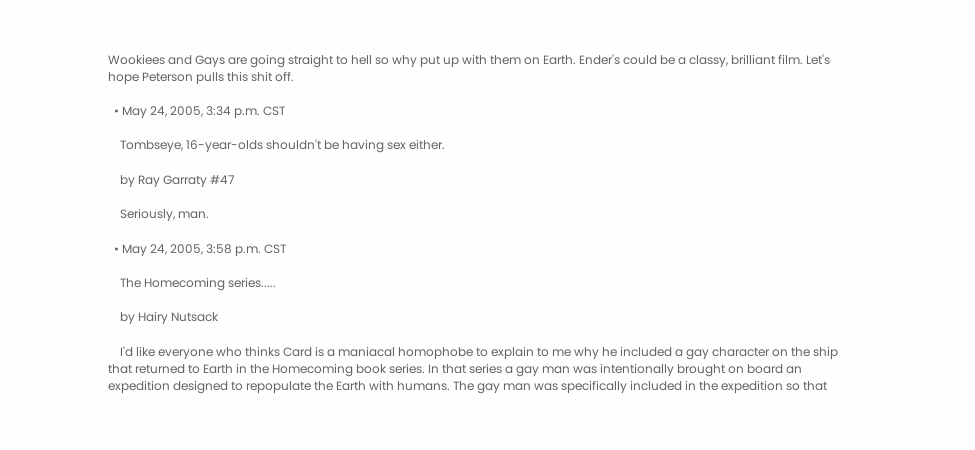Wookiees and Gays are going straight to hell so why put up with them on Earth. Ender's could be a classy, brilliant film. Let's hope Peterson pulls this shit off.

  • May 24, 2005, 3:34 p.m. CST

    Tombseye, 16-year-olds shouldn't be having sex either.

    by Ray Garraty #47

    Seriously, man.

  • May 24, 2005, 3:58 p.m. CST

    The Homecoming series.....

    by Hairy Nutsack

    I'd like everyone who thinks Card is a maniacal homophobe to explain to me why he included a gay character on the ship that returned to Earth in the Homecoming book series. In that series a gay man was intentionally brought on board an expedition designed to repopulate the Earth with humans. The gay man was specifically included in the expedition so that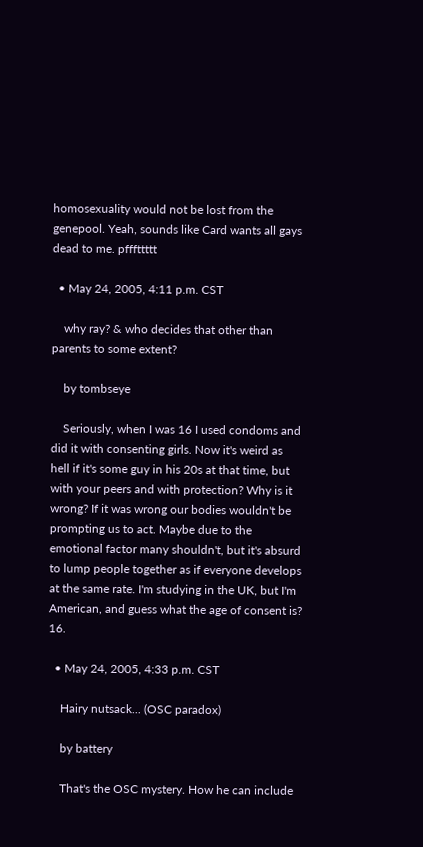homosexuality would not be lost from the genepool. Yeah, sounds like Card wants all gays dead to me. pfffttttt

  • May 24, 2005, 4:11 p.m. CST

    why ray? & who decides that other than parents to some extent?

    by tombseye

    Seriously, when I was 16 I used condoms and did it with consenting girls. Now it's weird as hell if it's some guy in his 20s at that time, but with your peers and with protection? Why is it wrong? If it was wrong our bodies wouldn't be prompting us to act. Maybe due to the emotional factor many shouldn't, but it's absurd to lump people together as if everyone develops at the same rate. I'm studying in the UK, but I'm American, and guess what the age of consent is? 16.

  • May 24, 2005, 4:33 p.m. CST

    Hairy nutsack... (OSC paradox)

    by battery

    That's the OSC mystery. How he can include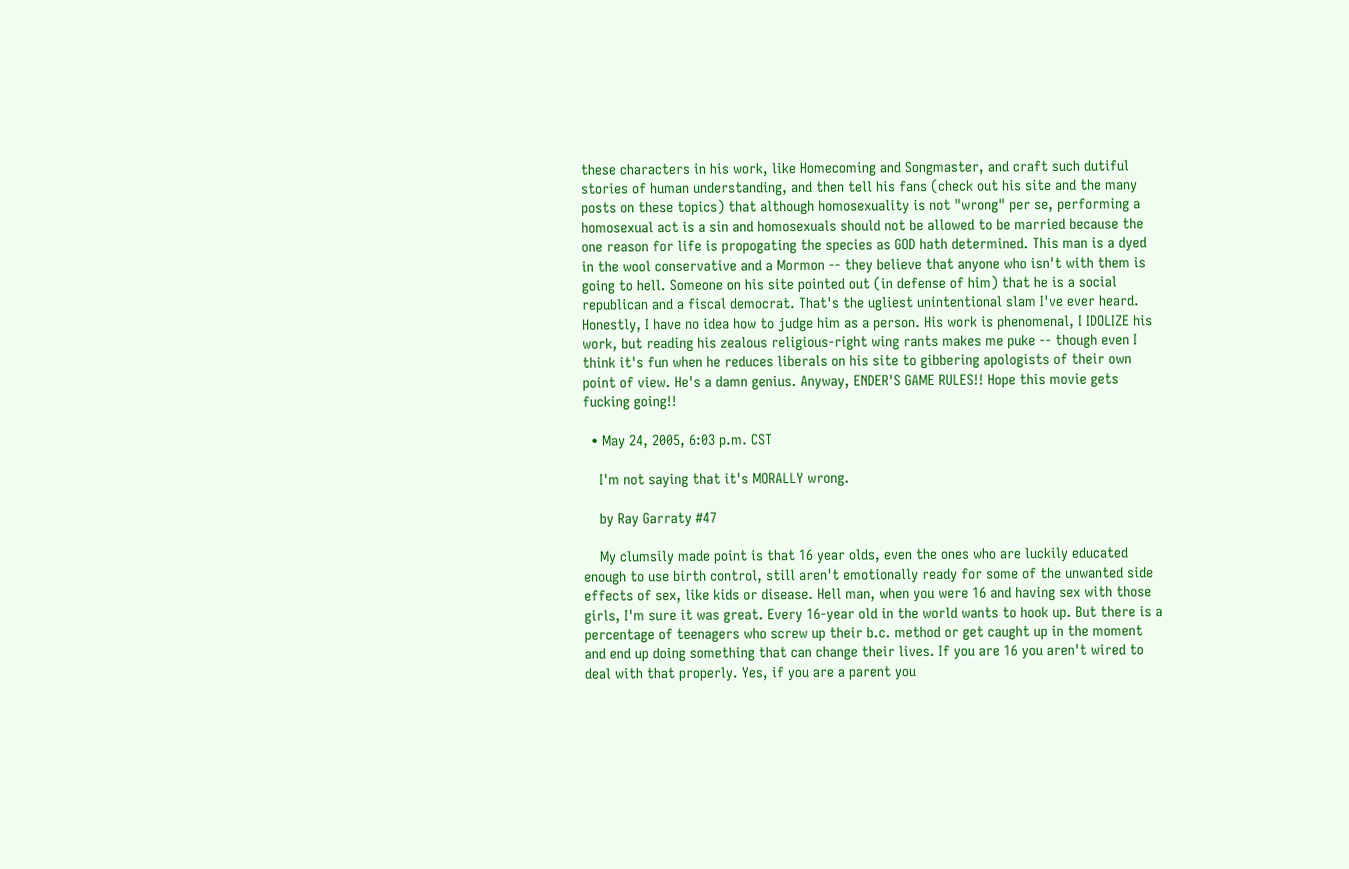these characters in his work, like Homecoming and Songmaster, and craft such dutiful stories of human understanding, and then tell his fans (check out his site and the many posts on these topics) that although homosexuality is not "wrong" per se, performing a homosexual act is a sin and homosexuals should not be allowed to be married because the one reason for life is propogating the species as GOD hath determined. This man is a dyed in the wool conservative and a Mormon -- they believe that anyone who isn't with them is going to hell. Someone on his site pointed out (in defense of him) that he is a social republican and a fiscal democrat. That's the ugliest unintentional slam I've ever heard. Honestly, I have no idea how to judge him as a person. His work is phenomenal, I IDOLIZE his work, but reading his zealous religious-right wing rants makes me puke -- though even I think it's fun when he reduces liberals on his site to gibbering apologists of their own point of view. He's a damn genius. Anyway, ENDER'S GAME RULES!! Hope this movie gets fucking going!!

  • May 24, 2005, 6:03 p.m. CST

    I'm not saying that it's MORALLY wrong.

    by Ray Garraty #47

    My clumsily made point is that 16 year olds, even the ones who are luckily educated enough to use birth control, still aren't emotionally ready for some of the unwanted side effects of sex, like kids or disease. Hell man, when you were 16 and having sex with those girls, I'm sure it was great. Every 16-year old in the world wants to hook up. But there is a percentage of teenagers who screw up their b.c. method or get caught up in the moment and end up doing something that can change their lives. If you are 16 you aren't wired to deal with that properly. Yes, if you are a parent you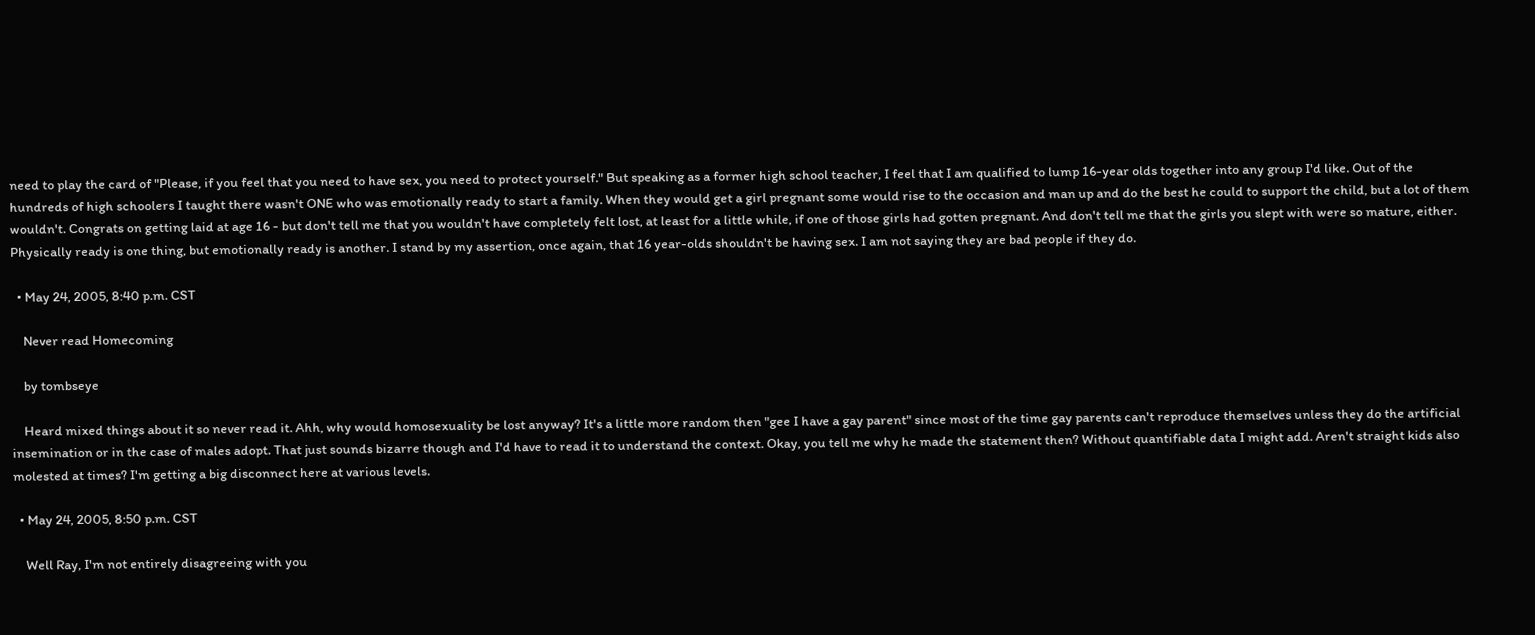need to play the card of "Please, if you feel that you need to have sex, you need to protect yourself." But speaking as a former high school teacher, I feel that I am qualified to lump 16-year olds together into any group I'd like. Out of the hundreds of high schoolers I taught there wasn't ONE who was emotionally ready to start a family. When they would get a girl pregnant some would rise to the occasion and man up and do the best he could to support the child, but a lot of them wouldn't. Congrats on getting laid at age 16 - but don't tell me that you wouldn't have completely felt lost, at least for a little while, if one of those girls had gotten pregnant. And don't tell me that the girls you slept with were so mature, either. Physically ready is one thing, but emotionally ready is another. I stand by my assertion, once again, that 16 year-olds shouldn't be having sex. I am not saying they are bad people if they do.

  • May 24, 2005, 8:40 p.m. CST

    Never read Homecoming

    by tombseye

    Heard mixed things about it so never read it. Ahh, why would homosexuality be lost anyway? It's a little more random then "gee I have a gay parent" since most of the time gay parents can't reproduce themselves unless they do the artificial insemination or in the case of males adopt. That just sounds bizarre though and I'd have to read it to understand the context. Okay, you tell me why he made the statement then? Without quantifiable data I might add. Aren't straight kids also molested at times? I'm getting a big disconnect here at various levels.

  • May 24, 2005, 8:50 p.m. CST

    Well Ray, I'm not entirely disagreeing with you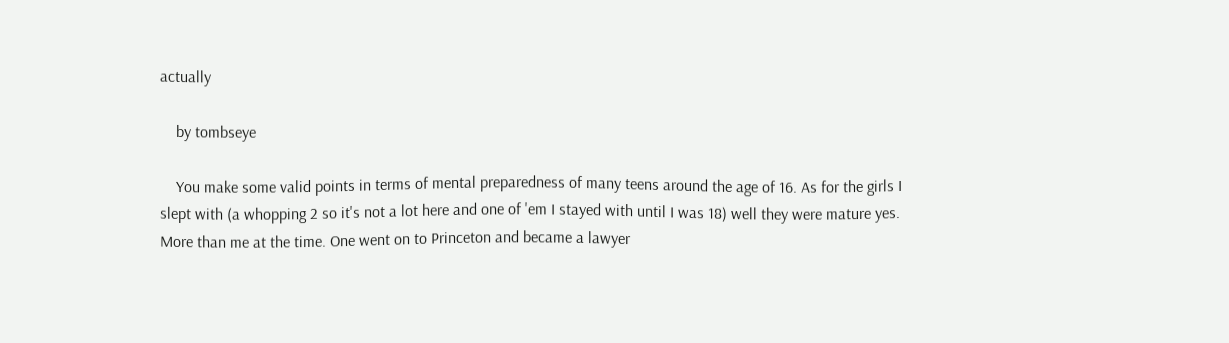actually

    by tombseye

    You make some valid points in terms of mental preparedness of many teens around the age of 16. As for the girls I slept with (a whopping 2 so it's not a lot here and one of 'em I stayed with until I was 18) well they were mature yes. More than me at the time. One went on to Princeton and became a lawyer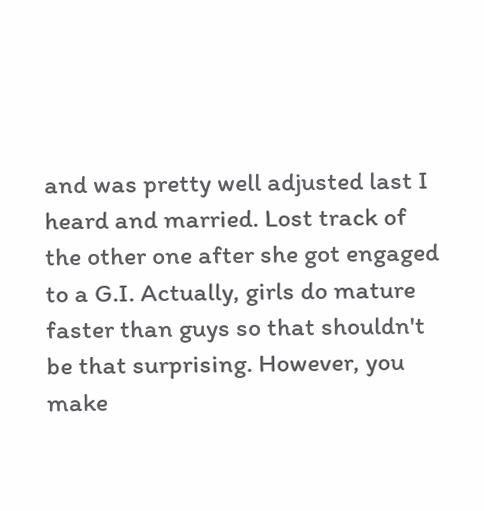and was pretty well adjusted last I heard and married. Lost track of the other one after she got engaged to a G.I. Actually, girls do mature faster than guys so that shouldn't be that surprising. However, you make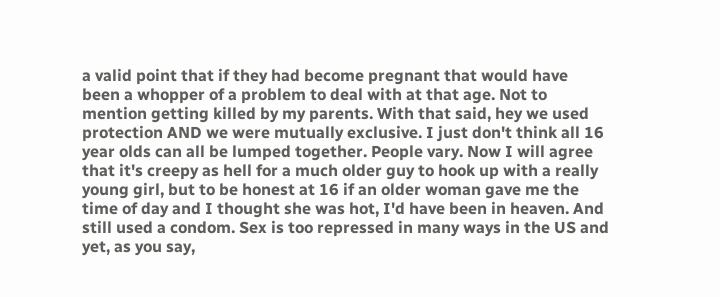a valid point that if they had become pregnant that would have been a whopper of a problem to deal with at that age. Not to mention getting killed by my parents. With that said, hey we used protection AND we were mutually exclusive. I just don't think all 16 year olds can all be lumped together. People vary. Now I will agree that it's creepy as hell for a much older guy to hook up with a really young girl, but to be honest at 16 if an older woman gave me the time of day and I thought she was hot, I'd have been in heaven. And still used a condom. Sex is too repressed in many ways in the US and yet, as you say,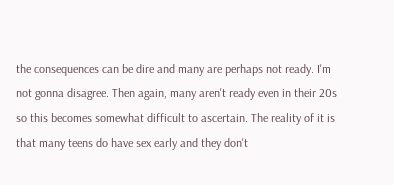the consequences can be dire and many are perhaps not ready. I'm not gonna disagree. Then again, many aren't ready even in their 20s so this becomes somewhat difficult to ascertain. The reality of it is that many teens do have sex early and they don't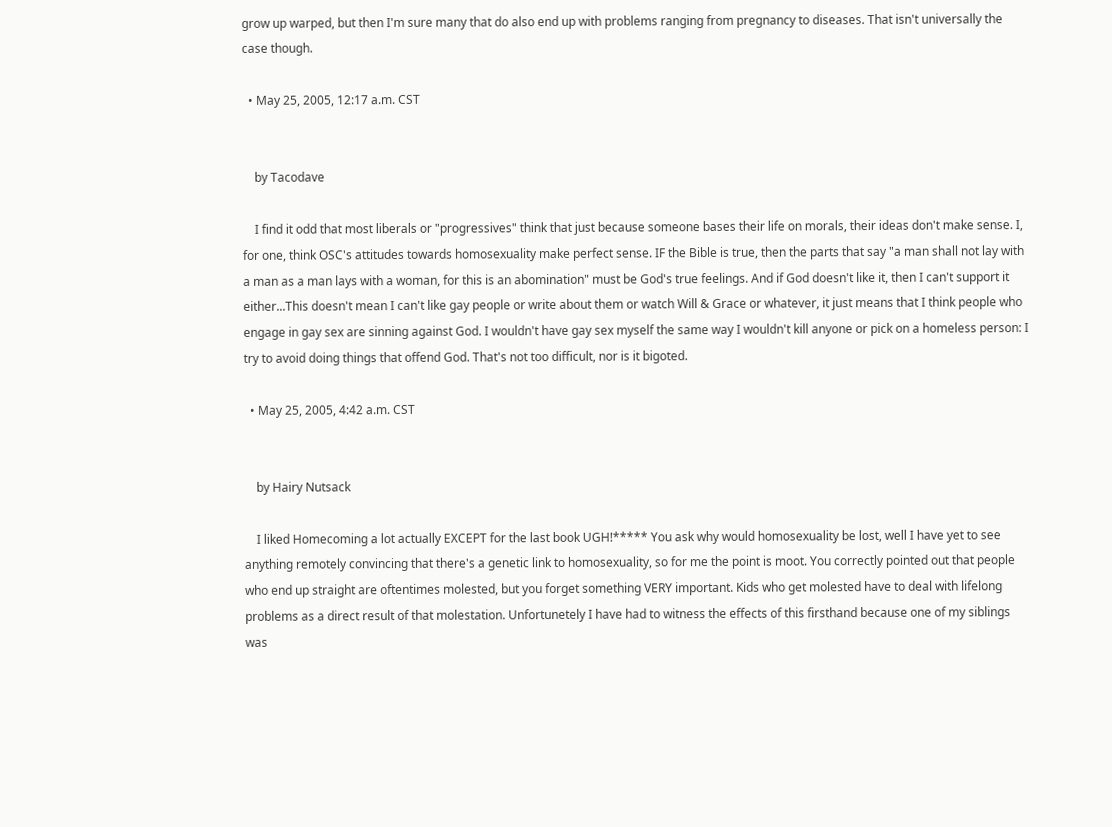grow up warped, but then I'm sure many that do also end up with problems ranging from pregnancy to diseases. That isn't universally the case though.

  • May 25, 2005, 12:17 a.m. CST


    by Tacodave

    I find it odd that most liberals or "progressives" think that just because someone bases their life on morals, their ideas don't make sense. I, for one, think OSC's attitudes towards homosexuality make perfect sense. IF the Bible is true, then the parts that say "a man shall not lay with a man as a man lays with a woman, for this is an abomination" must be God's true feelings. And if God doesn't like it, then I can't support it either...This doesn't mean I can't like gay people or write about them or watch Will & Grace or whatever, it just means that I think people who engage in gay sex are sinning against God. I wouldn't have gay sex myself the same way I wouldn't kill anyone or pick on a homeless person: I try to avoid doing things that offend God. That's not too difficult, nor is it bigoted.

  • May 25, 2005, 4:42 a.m. CST


    by Hairy Nutsack

    I liked Homecoming a lot actually EXCEPT for the last book UGH!***** You ask why would homosexuality be lost, well I have yet to see anything remotely convincing that there's a genetic link to homosexuality, so for me the point is moot. You correctly pointed out that people who end up straight are oftentimes molested, but you forget something VERY important. Kids who get molested have to deal with lifelong problems as a direct result of that molestation. Unfortunetely I have had to witness the effects of this firsthand because one of my siblings was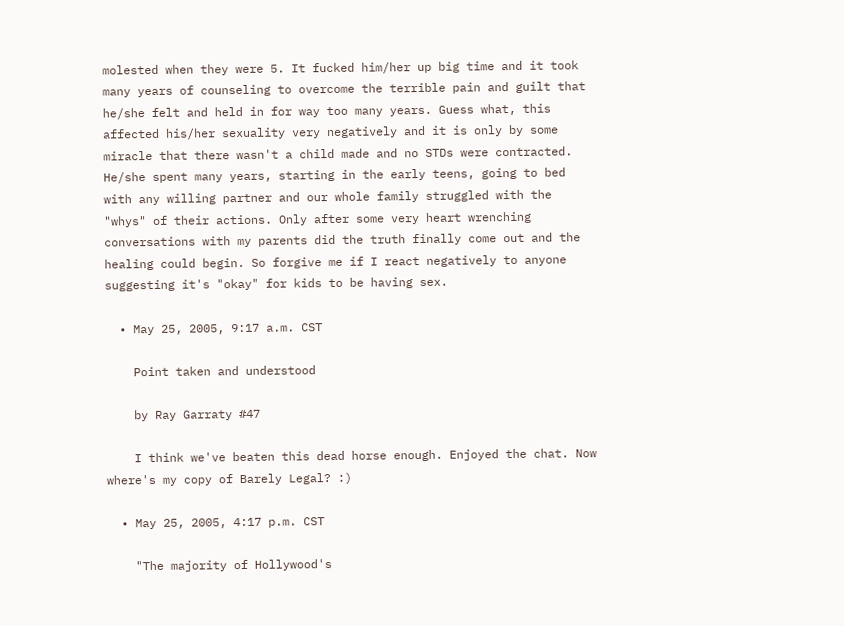molested when they were 5. It fucked him/her up big time and it took many years of counseling to overcome the terrible pain and guilt that he/she felt and held in for way too many years. Guess what, this affected his/her sexuality very negatively and it is only by some miracle that there wasn't a child made and no STDs were contracted. He/she spent many years, starting in the early teens, going to bed with any willing partner and our whole family struggled with the "whys" of their actions. Only after some very heart wrenching conversations with my parents did the truth finally come out and the healing could begin. So forgive me if I react negatively to anyone suggesting it's "okay" for kids to be having sex.

  • May 25, 2005, 9:17 a.m. CST

    Point taken and understood

    by Ray Garraty #47

    I think we've beaten this dead horse enough. Enjoyed the chat. Now where's my copy of Barely Legal? :)

  • May 25, 2005, 4:17 p.m. CST

    "The majority of Hollywood's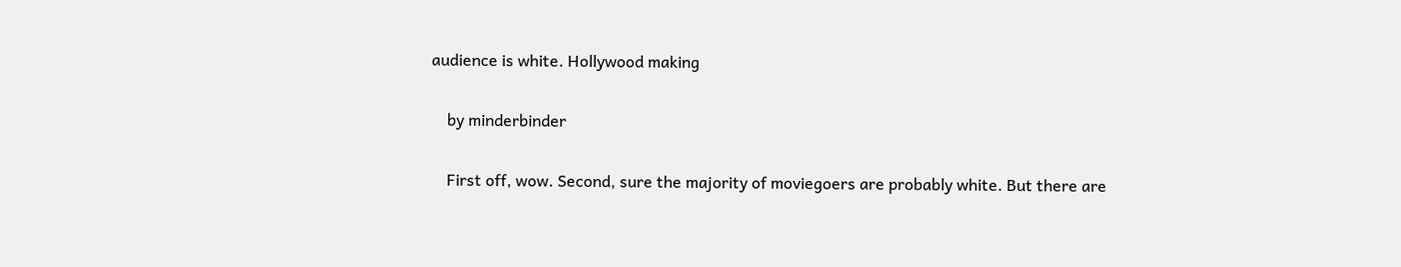audience is white. Hollywood making

    by minderbinder

    First off, wow. Second, sure the majority of moviegoers are probably white. But there are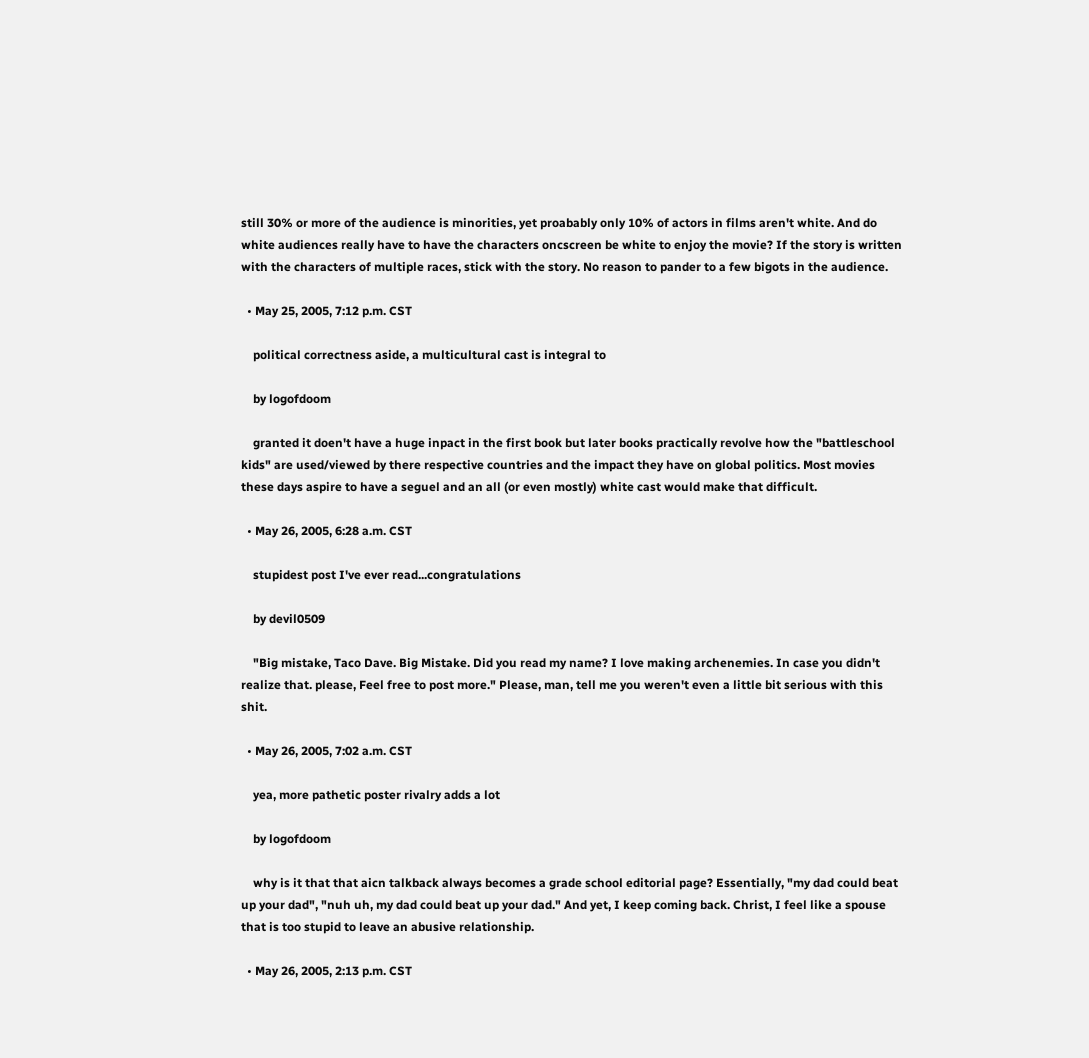still 30% or more of the audience is minorities, yet proabably only 10% of actors in films aren't white. And do white audiences really have to have the characters oncscreen be white to enjoy the movie? If the story is written with the characters of multiple races, stick with the story. No reason to pander to a few bigots in the audience.

  • May 25, 2005, 7:12 p.m. CST

    political correctness aside, a multicultural cast is integral to

    by logofdoom

    granted it doen't have a huge inpact in the first book but later books practically revolve how the "battleschool kids" are used/viewed by there respective countries and the impact they have on global politics. Most movies these days aspire to have a seguel and an all (or even mostly) white cast would make that difficult.

  • May 26, 2005, 6:28 a.m. CST

    stupidest post I've ever read...congratulations

    by devil0509

    "Big mistake, Taco Dave. Big Mistake. Did you read my name? I love making archenemies. In case you didn't realize that. please, Feel free to post more." Please, man, tell me you weren't even a little bit serious with this shit.

  • May 26, 2005, 7:02 a.m. CST

    yea, more pathetic poster rivalry adds a lot

    by logofdoom

    why is it that that aicn talkback always becomes a grade school editorial page? Essentially, "my dad could beat up your dad", "nuh uh, my dad could beat up your dad." And yet, I keep coming back. Christ, I feel like a spouse that is too stupid to leave an abusive relationship.

  • May 26, 2005, 2:13 p.m. CST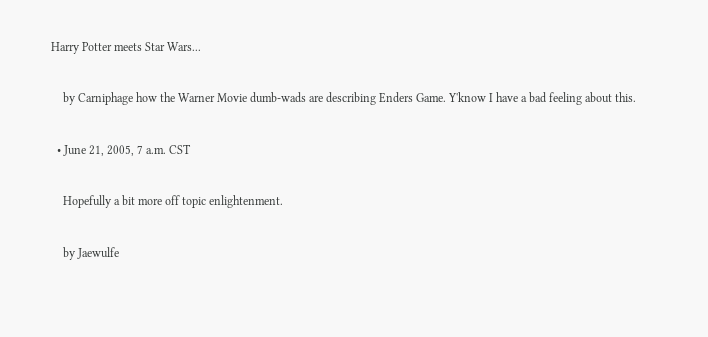Harry Potter meets Star Wars...

    by Carniphage how the Warner Movie dumb-wads are describing Enders Game. Y'know I have a bad feeling about this.

  • June 21, 2005, 7 a.m. CST

    Hopefully a bit more off topic enlightenment.

    by Jaewulfe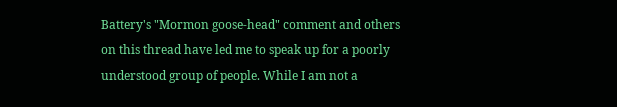Battery's "Mormon goose-head" comment and others on this thread have led me to speak up for a poorly understood group of people. While I am not a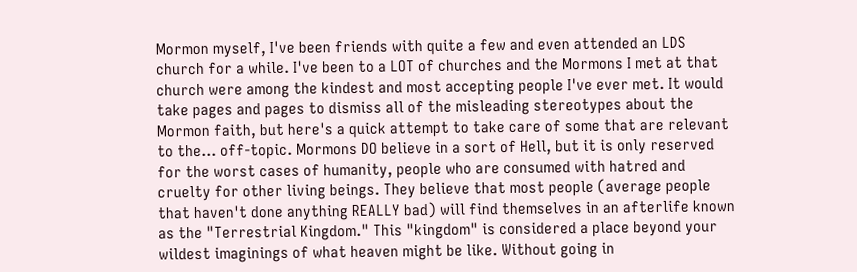Mormon myself, I've been friends with quite a few and even attended an LDS church for a while. I've been to a LOT of churches and the Mormons I met at that church were among the kindest and most accepting people I've ever met. It would take pages and pages to dismiss all of the misleading stereotypes about the Mormon faith, but here's a quick attempt to take care of some that are relevant to the... off-topic. Mormons DO believe in a sort of Hell, but it is only reserved for the worst cases of humanity, people who are consumed with hatred and cruelty for other living beings. They believe that most people (average people that haven't done anything REALLY bad) will find themselves in an afterlife known as the "Terrestrial Kingdom." This "kingdom" is considered a place beyond your wildest imaginings of what heaven might be like. Without going in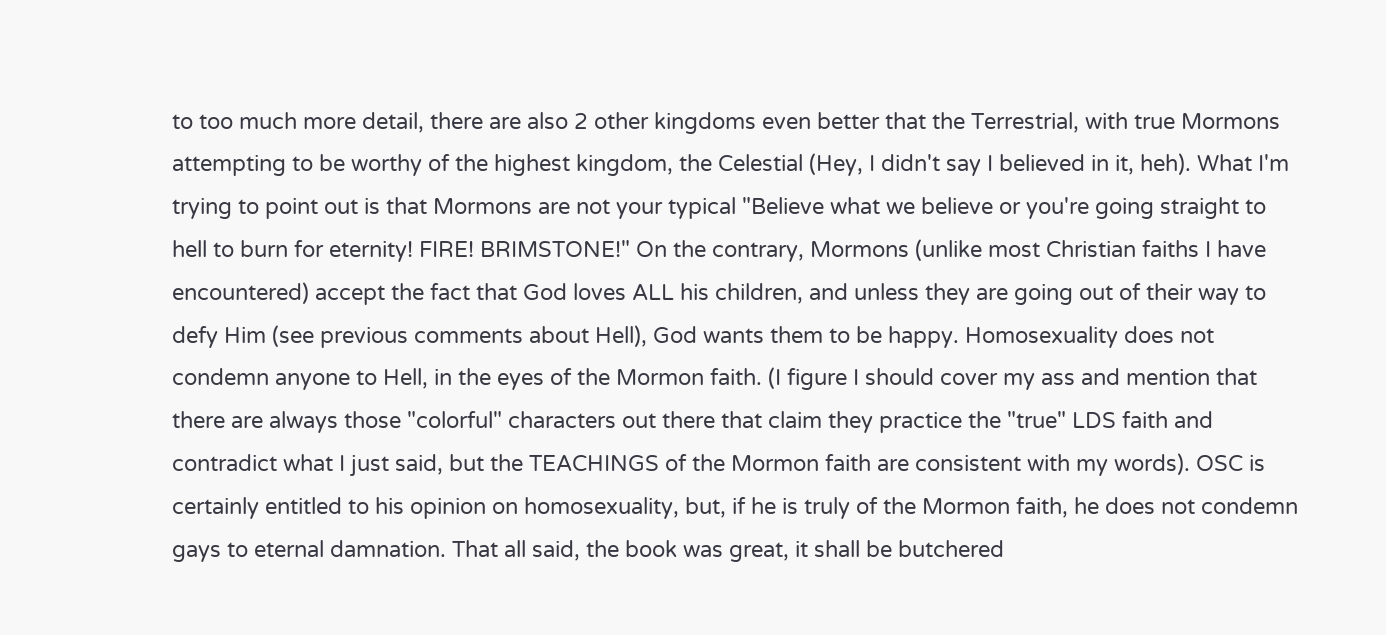to too much more detail, there are also 2 other kingdoms even better that the Terrestrial, with true Mormons attempting to be worthy of the highest kingdom, the Celestial (Hey, I didn't say I believed in it, heh). What I'm trying to point out is that Mormons are not your typical "Believe what we believe or you're going straight to hell to burn for eternity! FIRE! BRIMSTONE!" On the contrary, Mormons (unlike most Christian faiths I have encountered) accept the fact that God loves ALL his children, and unless they are going out of their way to defy Him (see previous comments about Hell), God wants them to be happy. Homosexuality does not condemn anyone to Hell, in the eyes of the Mormon faith. (I figure I should cover my ass and mention that there are always those "colorful" characters out there that claim they practice the "true" LDS faith and contradict what I just said, but the TEACHINGS of the Mormon faith are consistent with my words). OSC is certainly entitled to his opinion on homosexuality, but, if he is truly of the Mormon faith, he does not condemn gays to eternal damnation. That all said, the book was great, it shall be butchered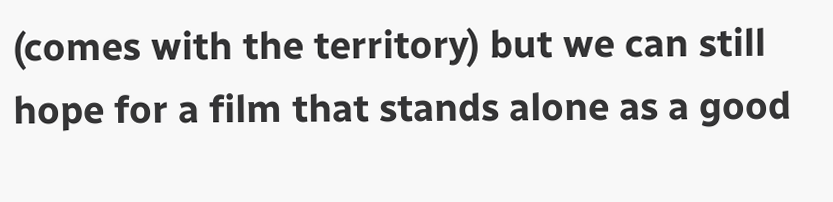(comes with the territory) but we can still hope for a film that stands alone as a good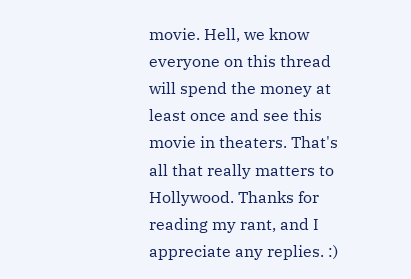movie. Hell, we know everyone on this thread will spend the money at least once and see this movie in theaters. That's all that really matters to Hollywood. Thanks for reading my rant, and I appreciate any replies. :)